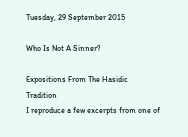Tuesday, 29 September 2015

Who Is Not A Sinner?

Expositions From The Hasidic Tradition
I reproduce a few excerpts from one of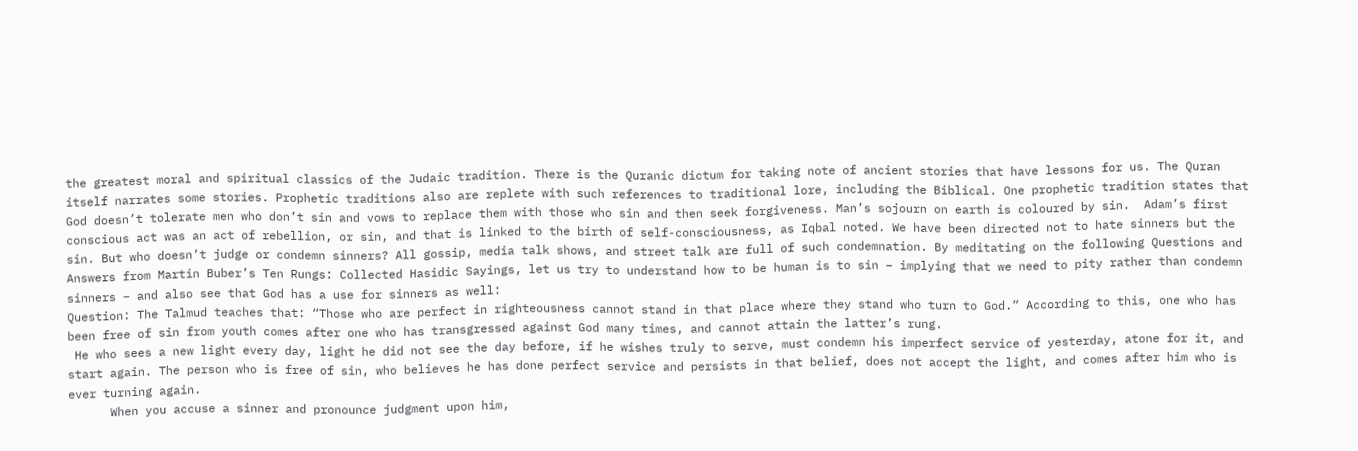the greatest moral and spiritual classics of the Judaic tradition. There is the Quranic dictum for taking note of ancient stories that have lessons for us. The Quran itself narrates some stories. Prophetic traditions also are replete with such references to traditional lore, including the Biblical. One prophetic tradition states that God doesn’t tolerate men who don’t sin and vows to replace them with those who sin and then seek forgiveness. Man’s sojourn on earth is coloured by sin.  Adam’s first conscious act was an act of rebellion, or sin, and that is linked to the birth of self-consciousness, as Iqbal noted. We have been directed not to hate sinners but the sin. But who doesn’t judge or condemn sinners? All gossip, media talk shows, and street talk are full of such condemnation. By meditating on the following Questions and Answers from Martin Buber’s Ten Rungs: Collected Hasidic Sayings, let us try to understand how to be human is to sin – implying that we need to pity rather than condemn sinners – and also see that God has a use for sinners as well:
Question: The Talmud teaches that: “Those who are perfect in righteousness cannot stand in that place where they stand who turn to God.” According to this, one who has been free of sin from youth comes after one who has transgressed against God many times, and cannot attain the latter’s rung.
 He who sees a new light every day, light he did not see the day before, if he wishes truly to serve, must condemn his imperfect service of yesterday, atone for it, and start again. The person who is free of sin, who believes he has done perfect service and persists in that belief, does not accept the light, and comes after him who is ever turning again.
      When you accuse a sinner and pronounce judgment upon him,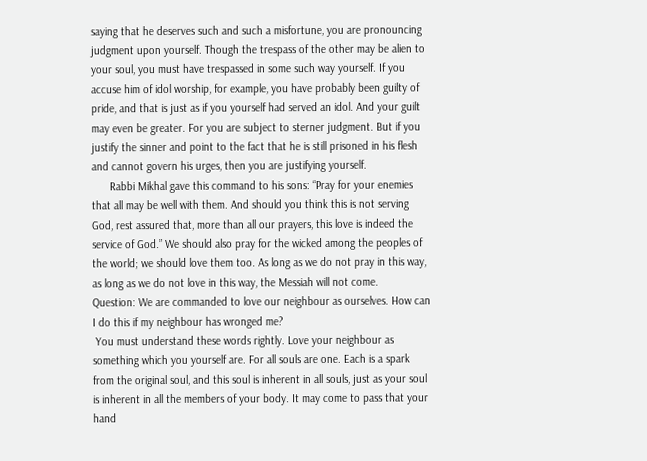saying that he deserves such and such a misfortune, you are pronouncing judgment upon yourself. Though the trespass of the other may be alien to your soul, you must have trespassed in some such way yourself. If you accuse him of idol worship, for example, you have probably been guilty of pride, and that is just as if you yourself had served an idol. And your guilt may even be greater. For you are subject to sterner judgment. But if you justify the sinner and point to the fact that he is still prisoned in his flesh and cannot govern his urges, then you are justifying yourself.
      Rabbi Mikhal gave this command to his sons: “Pray for your enemies that all may be well with them. And should you think this is not serving God, rest assured that, more than all our prayers, this love is indeed the service of God.” We should also pray for the wicked among the peoples of the world; we should love them too. As long as we do not pray in this way, as long as we do not love in this way, the Messiah will not come.
Question: We are commanded to love our neighbour as ourselves. How can I do this if my neighbour has wronged me?
 You must understand these words rightly. Love your neighbour as something which you yourself are. For all souls are one. Each is a spark from the original soul, and this soul is inherent in all souls, just as your soul is inherent in all the members of your body. It may come to pass that your hand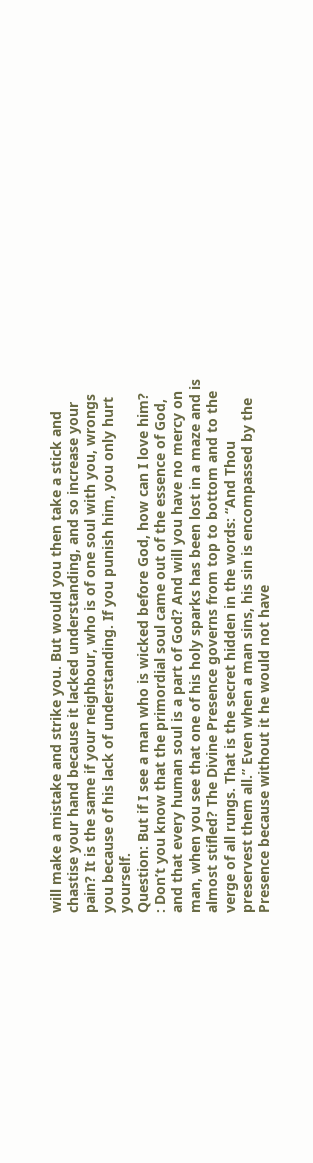will make a mistake and strike you. But would you then take a stick and chastise your hand because it lacked understanding, and so increase your pain? It is the same if your neighbour, who is of one soul with you, wrongs you because of his lack of understanding. If you punish him, you only hurt yourself.
Question: But if I see a man who is wicked before God, how can I love him?
: Don’t you know that the primordial soul came out of the essence of God, and that every human soul is a part of God? And will you have no mercy on man, when you see that one of his holy sparks has been lost in a maze and is almost stifled? The Divine Presence governs from top to bottom and to the verge of all rungs. That is the secret hidden in the words: “And Thou preservest them all.” Even when a man sins, his sin is encompassed by the Presence because without it he would not have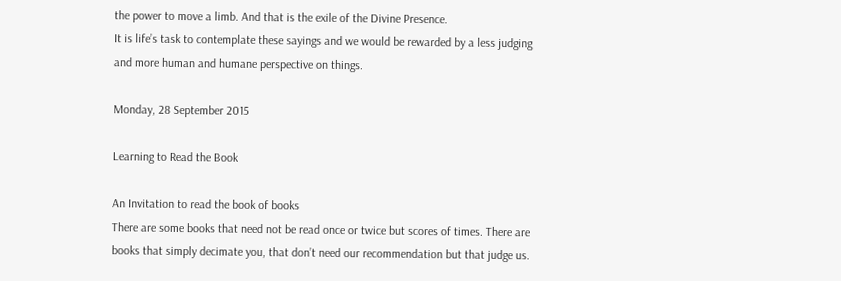the power to move a limb. And that is the exile of the Divine Presence.
It is life’s task to contemplate these sayings and we would be rewarded by a less judging and more human and humane perspective on things.

Monday, 28 September 2015

Learning to Read the Book

An Invitation to read the book of books
There are some books that need not be read once or twice but scores of times. There are books that simply decimate you, that don’t need our recommendation but that judge us.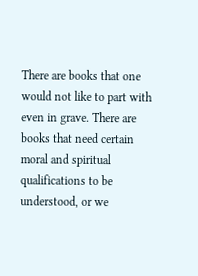There are books that one would not like to part with even in grave. There are books that need certain moral and spiritual qualifications to be understood, or we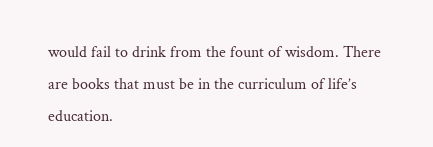would fail to drink from the fount of wisdom. There are books that must be in the curriculum of life’s education.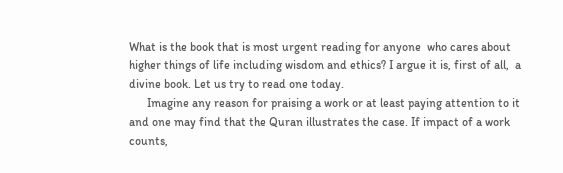What is the book that is most urgent reading for anyone  who cares about higher things of life including wisdom and ethics? I argue it is, first of all,  a divine book. Let us try to read one today.
      Imagine any reason for praising a work or at least paying attention to it and one may find that the Quran illustrates the case. If impact of a work counts,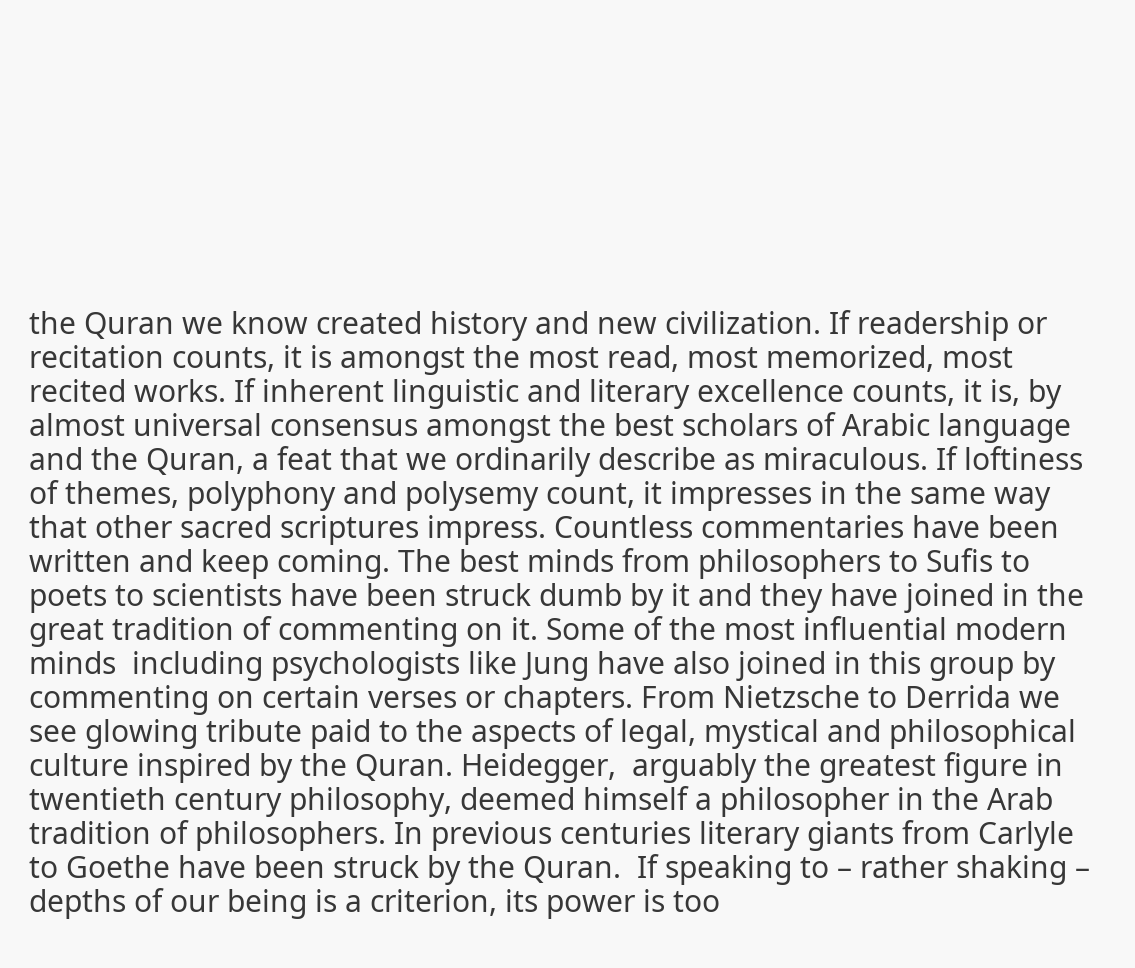the Quran we know created history and new civilization. If readership or recitation counts, it is amongst the most read, most memorized, most recited works. If inherent linguistic and literary excellence counts, it is, by almost universal consensus amongst the best scholars of Arabic language and the Quran, a feat that we ordinarily describe as miraculous. If loftiness of themes, polyphony and polysemy count, it impresses in the same way that other sacred scriptures impress. Countless commentaries have been written and keep coming. The best minds from philosophers to Sufis to poets to scientists have been struck dumb by it and they have joined in the great tradition of commenting on it. Some of the most influential modern minds  including psychologists like Jung have also joined in this group by commenting on certain verses or chapters. From Nietzsche to Derrida we see glowing tribute paid to the aspects of legal, mystical and philosophical culture inspired by the Quran. Heidegger,  arguably the greatest figure in twentieth century philosophy, deemed himself a philosopher in the Arab tradition of philosophers. In previous centuries literary giants from Carlyle to Goethe have been struck by the Quran.  If speaking to – rather shaking –  depths of our being is a criterion, its power is too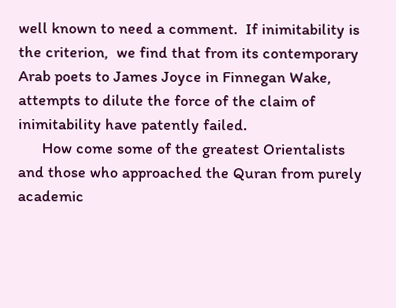well known to need a comment.  If inimitability is the criterion,  we find that from its contemporary Arab poets to James Joyce in Finnegan Wake, attempts to dilute the force of the claim of inimitability have patently failed.
      How come some of the greatest Orientalists and those who approached the Quran from purely academic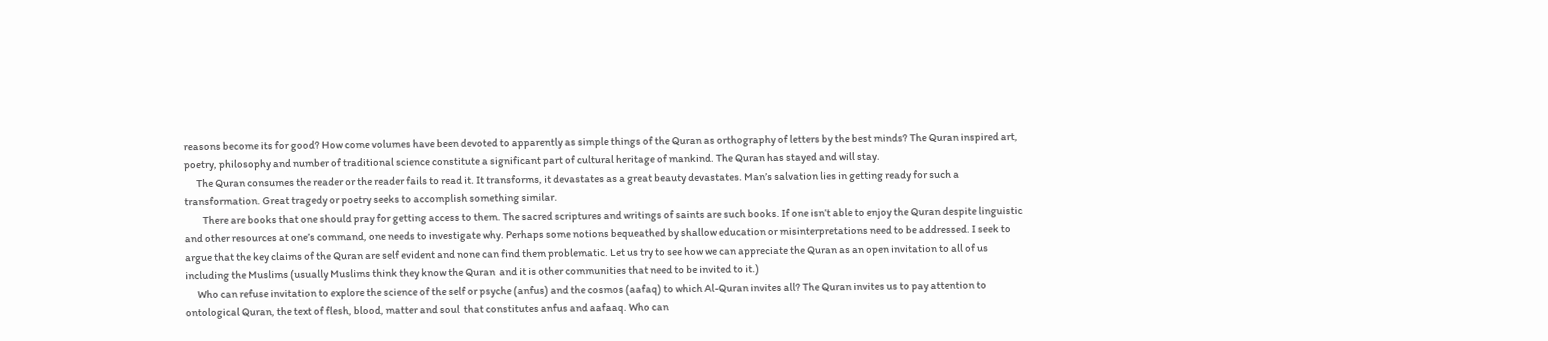reasons become its for good? How come volumes have been devoted to apparently as simple things of the Quran as orthography of letters by the best minds? The Quran inspired art, poetry, philosophy and number of traditional science constitute a significant part of cultural heritage of mankind. The Quran has stayed and will stay.
      The Quran consumes the reader or the reader fails to read it. It transforms, it devastates as a great beauty devastates. Man’s salvation lies in getting ready for such a transformation. Great tragedy or poetry seeks to accomplish something similar.
         There are books that one should pray for getting access to them. The sacred scriptures and writings of saints are such books. If one isn’t able to enjoy the Quran despite linguistic and other resources at one’s command, one needs to investigate why. Perhaps some notions bequeathed by shallow education or misinterpretations need to be addressed. I seek to argue that the key claims of the Quran are self evident and none can find them problematic. Let us try to see how we can appreciate the Quran as an open invitation to all of us including the Muslims (usually Muslims think they know the Quran  and it is other communities that need to be invited to it.)
      Who can refuse invitation to explore the science of the self or psyche (anfus) and the cosmos (aafaq) to which Al-Quran invites all? The Quran invites us to pay attention to ontological Quran, the text of flesh, blood, matter and soul  that constitutes anfus and aafaaq. Who can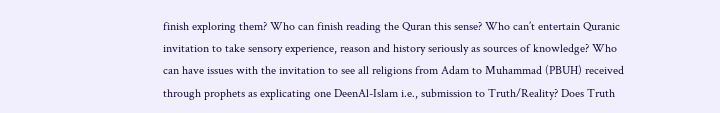finish exploring them? Who can finish reading the Quran this sense? Who can’t entertain Quranic invitation to take sensory experience, reason and history seriously as sources of knowledge? Who can have issues with the invitation to see all religions from Adam to Muhammad (PBUH) received through prophets as explicating one DeenAl-Islam i.e., submission to Truth/Reality? Does Truth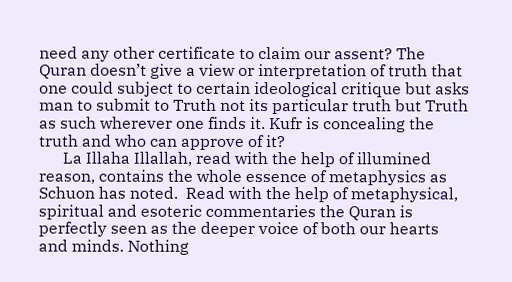need any other certificate to claim our assent? The Quran doesn’t give a view or interpretation of truth that one could subject to certain ideological critique but asks man to submit to Truth not its particular truth but Truth as such wherever one finds it. Kufr is concealing the truth and who can approve of it?
      La Illaha Illallah, read with the help of illumined reason, contains the whole essence of metaphysics as Schuon has noted.  Read with the help of metaphysical, spiritual and esoteric commentaries the Quran is perfectly seen as the deeper voice of both our hearts and minds. Nothing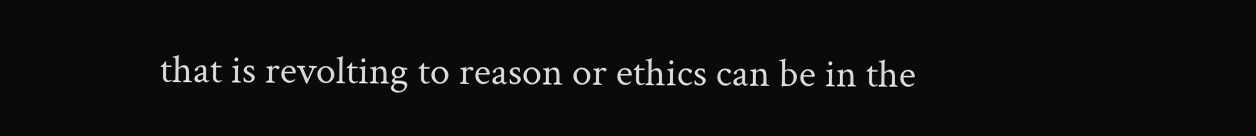that is revolting to reason or ethics can be in the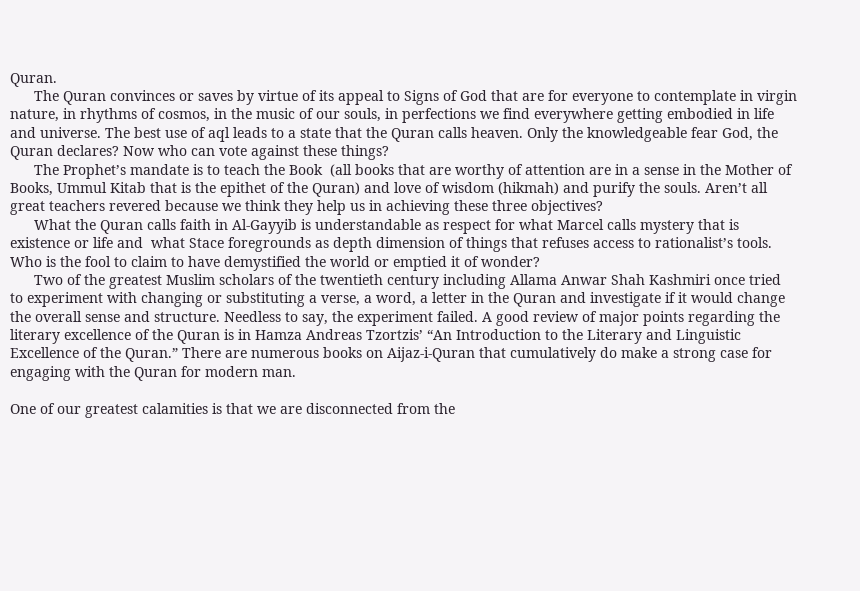Quran.
      The Quran convinces or saves by virtue of its appeal to Signs of God that are for everyone to contemplate in virgin nature, in rhythms of cosmos, in the music of our souls, in perfections we find everywhere getting embodied in life and universe. The best use of aql leads to a state that the Quran calls heaven. Only the knowledgeable fear God, the Quran declares? Now who can vote against these things?
      The Prophet’s mandate is to teach the Book  (all books that are worthy of attention are in a sense in the Mother of Books, Ummul Kitab that is the epithet of the Quran) and love of wisdom (hikmah) and purify the souls. Aren’t all great teachers revered because we think they help us in achieving these three objectives?
      What the Quran calls faith in Al-Gayyib is understandable as respect for what Marcel calls mystery that is existence or life and  what Stace foregrounds as depth dimension of things that refuses access to rationalist’s tools. Who is the fool to claim to have demystified the world or emptied it of wonder?
      Two of the greatest Muslim scholars of the twentieth century including Allama Anwar Shah Kashmiri once tried to experiment with changing or substituting a verse, a word, a letter in the Quran and investigate if it would change the overall sense and structure. Needless to say, the experiment failed. A good review of major points regarding the literary excellence of the Quran is in Hamza Andreas Tzortzis’ “An Introduction to the Literary and Linguistic Excellence of the Quran.” There are numerous books on Aijaz-i-Quran that cumulatively do make a strong case for engaging with the Quran for modern man.

One of our greatest calamities is that we are disconnected from the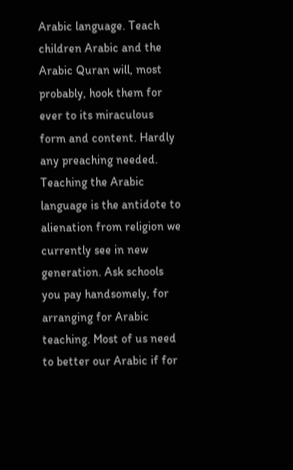Arabic language. Teach children Arabic and the Arabic Quran will, most probably, hook them for ever to its miraculous form and content. Hardly any preaching needed. Teaching the Arabic language is the antidote to alienation from religion we currently see in new generation. Ask schools you pay handsomely, for arranging for Arabic teaching. Most of us need to better our Arabic if for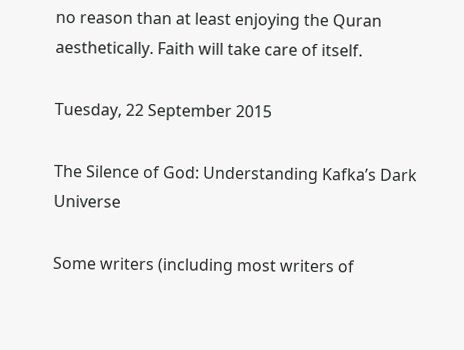no reason than at least enjoying the Quran aesthetically. Faith will take care of itself.

Tuesday, 22 September 2015

The Silence of God: Understanding Kafka’s Dark Universe

Some writers (including most writers of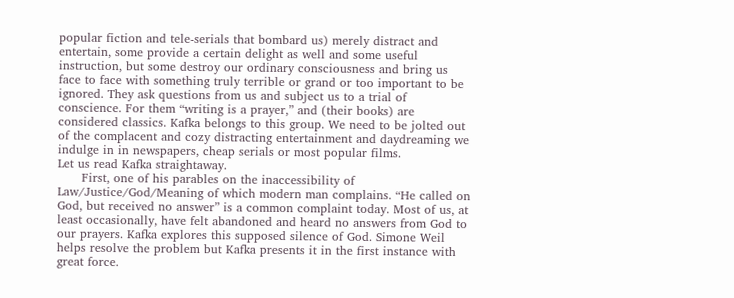popular fiction and tele-serials that bombard us) merely distract and entertain, some provide a certain delight as well and some useful instruction, but some destroy our ordinary consciousness and bring us face to face with something truly terrible or grand or too important to be ignored. They ask questions from us and subject us to a trial of conscience. For them “writing is a prayer,” and (their books) are considered classics. Kafka belongs to this group. We need to be jolted out of the complacent and cozy distracting entertainment and daydreaming we indulge in in newspapers, cheap serials or most popular films.
Let us read Kafka straightaway.
      First, one of his parables on the inaccessibility of Law/Justice/God/Meaning of which modern man complains. “He called on God, but received no answer” is a common complaint today. Most of us, at least occasionally, have felt abandoned and heard no answers from God to our prayers. Kafka explores this supposed silence of God. Simone Weil helps resolve the problem but Kafka presents it in the first instance with great force.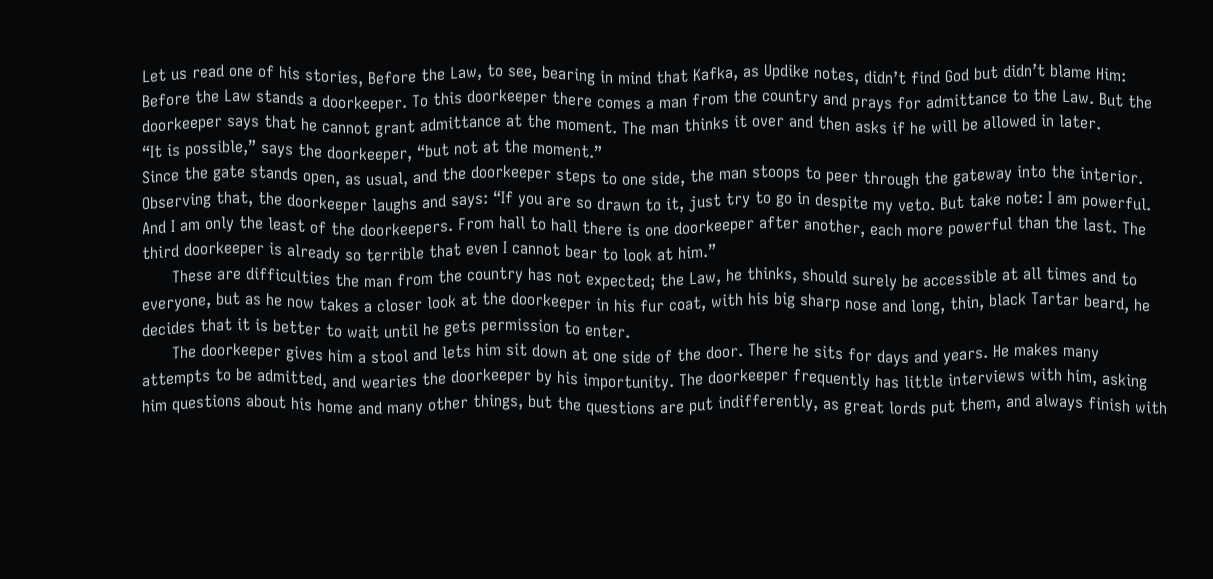Let us read one of his stories, Before the Law, to see, bearing in mind that Kafka, as Updike notes, didn’t find God but didn’t blame Him:
Before the Law stands a doorkeeper. To this doorkeeper there comes a man from the country and prays for admittance to the Law. But the doorkeeper says that he cannot grant admittance at the moment. The man thinks it over and then asks if he will be allowed in later.
“It is possible,” says the doorkeeper, “but not at the moment.”
Since the gate stands open, as usual, and the doorkeeper steps to one side, the man stoops to peer through the gateway into the interior. Observing that, the doorkeeper laughs and says: “If you are so drawn to it, just try to go in despite my veto. But take note: I am powerful. And I am only the least of the doorkeepers. From hall to hall there is one doorkeeper after another, each more powerful than the last. The third doorkeeper is already so terrible that even I cannot bear to look at him.”
      These are difficulties the man from the country has not expected; the Law, he thinks, should surely be accessible at all times and to everyone, but as he now takes a closer look at the doorkeeper in his fur coat, with his big sharp nose and long, thin, black Tartar beard, he decides that it is better to wait until he gets permission to enter.
      The doorkeeper gives him a stool and lets him sit down at one side of the door. There he sits for days and years. He makes many attempts to be admitted, and wearies the doorkeeper by his importunity. The doorkeeper frequently has little interviews with him, asking him questions about his home and many other things, but the questions are put indifferently, as great lords put them, and always finish with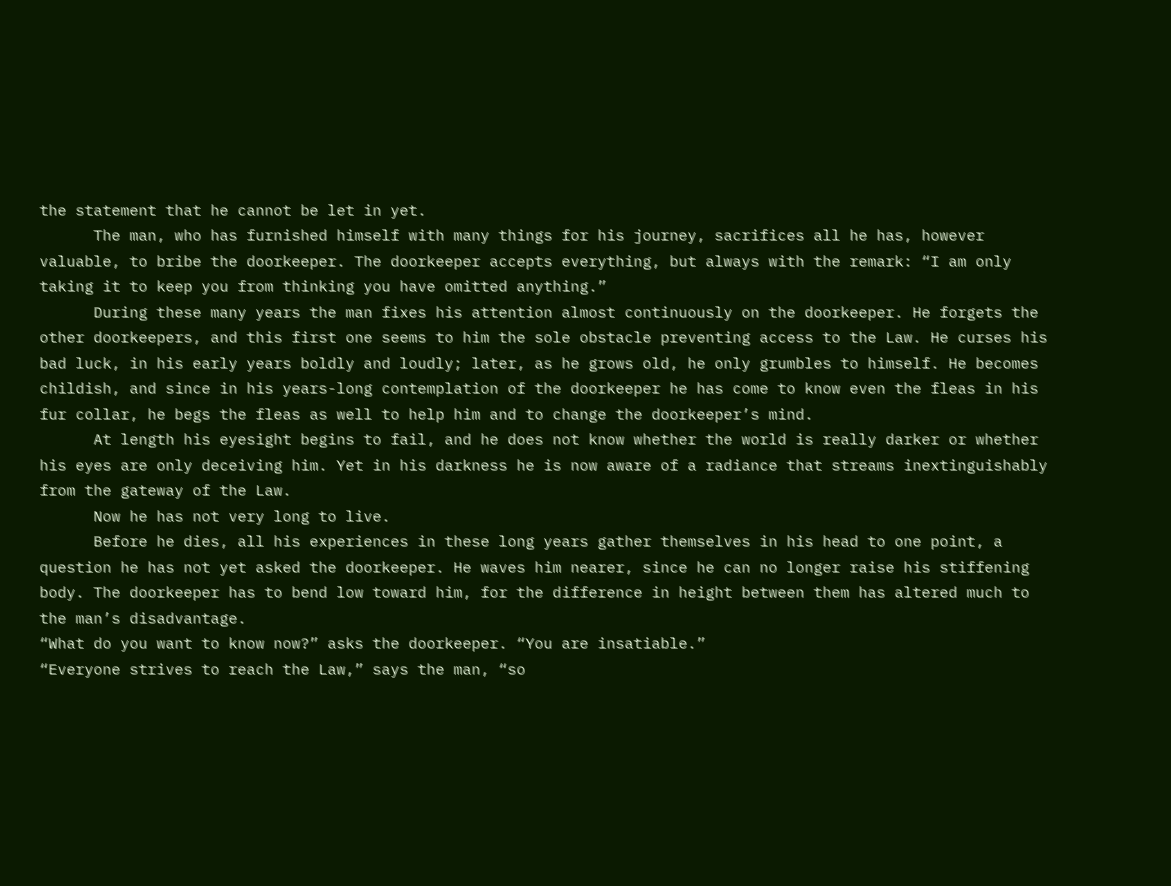the statement that he cannot be let in yet.
      The man, who has furnished himself with many things for his journey, sacrifices all he has, however valuable, to bribe the doorkeeper. The doorkeeper accepts everything, but always with the remark: “I am only taking it to keep you from thinking you have omitted anything.”
      During these many years the man fixes his attention almost continuously on the doorkeeper. He forgets the other doorkeepers, and this first one seems to him the sole obstacle preventing access to the Law. He curses his bad luck, in his early years boldly and loudly; later, as he grows old, he only grumbles to himself. He becomes childish, and since in his years-long contemplation of the doorkeeper he has come to know even the fleas in his fur collar, he begs the fleas as well to help him and to change the doorkeeper’s mind.
      At length his eyesight begins to fail, and he does not know whether the world is really darker or whether his eyes are only deceiving him. Yet in his darkness he is now aware of a radiance that streams inextinguishably from the gateway of the Law.
      Now he has not very long to live.
      Before he dies, all his experiences in these long years gather themselves in his head to one point, a question he has not yet asked the doorkeeper. He waves him nearer, since he can no longer raise his stiffening body. The doorkeeper has to bend low toward him, for the difference in height between them has altered much to the man’s disadvantage.
“What do you want to know now?” asks the doorkeeper. “You are insatiable.”
“Everyone strives to reach the Law,” says the man, “so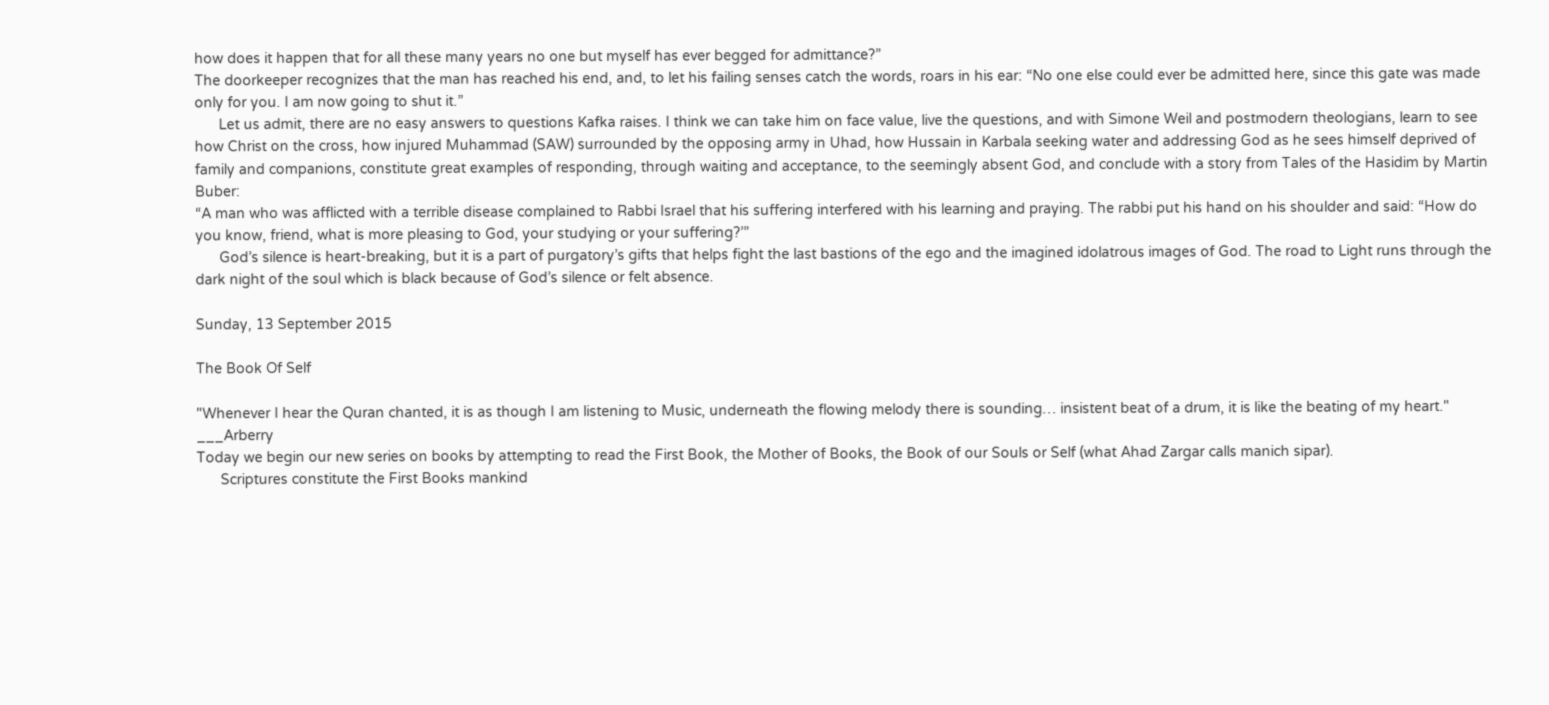how does it happen that for all these many years no one but myself has ever begged for admittance?”
The doorkeeper recognizes that the man has reached his end, and, to let his failing senses catch the words, roars in his ear: “No one else could ever be admitted here, since this gate was made only for you. I am now going to shut it.”
      Let us admit, there are no easy answers to questions Kafka raises. I think we can take him on face value, live the questions, and with Simone Weil and postmodern theologians, learn to see how Christ on the cross, how injured Muhammad (SAW) surrounded by the opposing army in Uhad, how Hussain in Karbala seeking water and addressing God as he sees himself deprived of family and companions, constitute great examples of responding, through waiting and acceptance, to the seemingly absent God, and conclude with a story from Tales of the Hasidim by Martin Buber:
“A man who was afflicted with a terrible disease complained to Rabbi Israel that his suffering interfered with his learning and praying. The rabbi put his hand on his shoulder and said: “How do you know, friend, what is more pleasing to God, your studying or your suffering?’”
      God’s silence is heart-breaking, but it is a part of purgatory’s gifts that helps fight the last bastions of the ego and the imagined idolatrous images of God. The road to Light runs through the dark night of the soul which is black because of God’s silence or felt absence.

Sunday, 13 September 2015

The Book Of Self

"Whenever I hear the Quran chanted, it is as though I am listening to Music, underneath the flowing melody there is sounding… insistent beat of a drum, it is like the beating of my heart." ___Arberry
Today we begin our new series on books by attempting to read the First Book, the Mother of Books, the Book of our Souls or Self (what Ahad Zargar calls manich sipar).
      Scriptures constitute the First Books mankind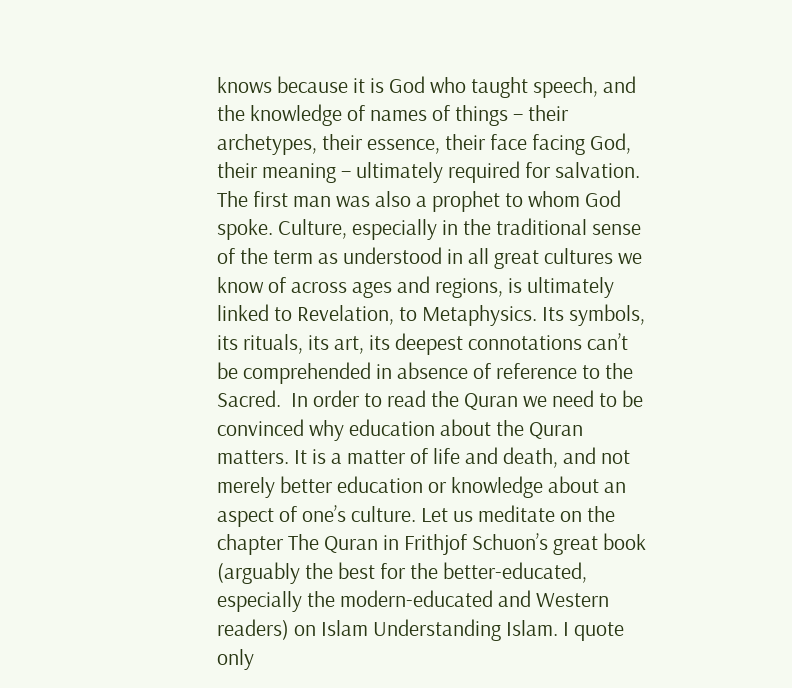knows because it is God who taught speech, and the knowledge of names of things – their archetypes, their essence, their face facing God, their meaning – ultimately required for salvation. The first man was also a prophet to whom God spoke. Culture, especially in the traditional sense of the term as understood in all great cultures we know of across ages and regions, is ultimately linked to Revelation, to Metaphysics. Its symbols, its rituals, its art, its deepest connotations can’t be comprehended in absence of reference to the Sacred.  In order to read the Quran we need to be convinced why education about the Quran matters. It is a matter of life and death, and not merely better education or knowledge about an aspect of one’s culture. Let us meditate on the chapter The Quran in Frithjof Schuon’s great book (arguably the best for the better-educated, especially the modern-educated and Western readers) on Islam Understanding Islam. I quote only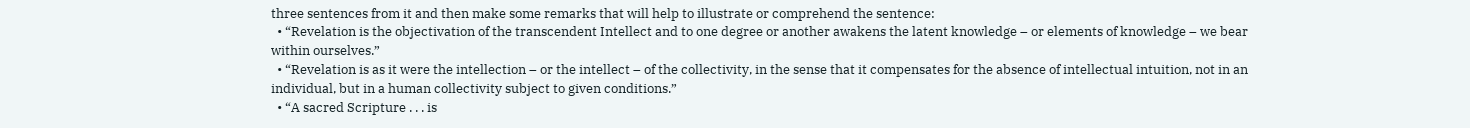three sentences from it and then make some remarks that will help to illustrate or comprehend the sentence:
  • “Revelation is the objectivation of the transcendent Intellect and to one degree or another awakens the latent knowledge – or elements of knowledge – we bear within ourselves.”
  • “Revelation is as it were the intellection – or the intellect – of the collectivity, in the sense that it compensates for the absence of intellectual intuition, not in an individual, but in a human collectivity subject to given conditions.”
  • “A sacred Scripture . . . is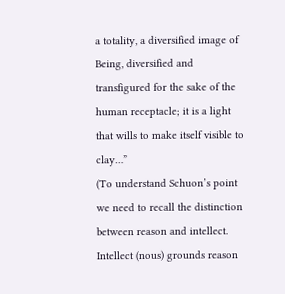a totality, a diversified image of Being, diversified and transfigured for the sake of the human receptacle; it is a light that wills to make itself visible to clay…”
(To understand Schuon’s point we need to recall the distinction between reason and intellect. Intellect (nous) grounds reason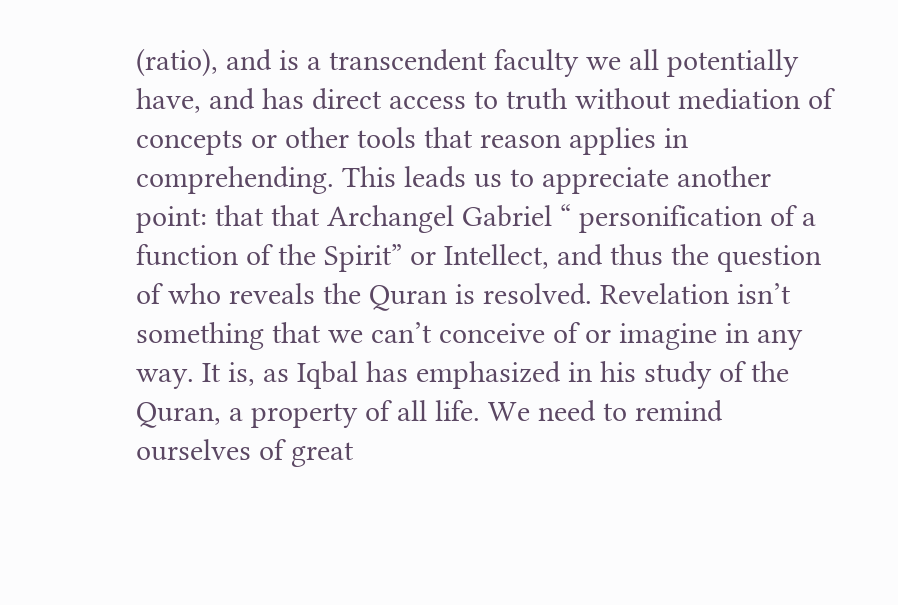(ratio), and is a transcendent faculty we all potentially have, and has direct access to truth without mediation of concepts or other tools that reason applies in comprehending. This leads us to appreciate another point: that that Archangel Gabriel “ personification of a function of the Spirit” or Intellect, and thus the question of who reveals the Quran is resolved. Revelation isn’t something that we can’t conceive of or imagine in any way. It is, as Iqbal has emphasized in his study of the Quran, a property of all life. We need to remind ourselves of great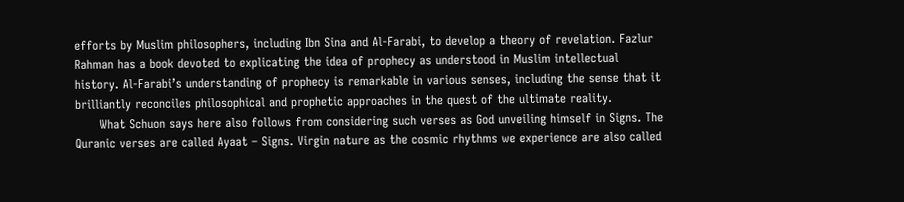efforts by Muslim philosophers, including Ibn Sina and Al-Farabi, to develop a theory of revelation. Fazlur Rahman has a book devoted to explicating the idea of prophecy as understood in Muslim intellectual history. Al-Farabi’s understanding of prophecy is remarkable in various senses, including the sense that it brilliantly reconciles philosophical and prophetic approaches in the quest of the ultimate reality.
      What Schuon says here also follows from considering such verses as God unveiling himself in Signs. The Quranic verses are called Ayaat – Signs. Virgin nature as the cosmic rhythms we experience are also called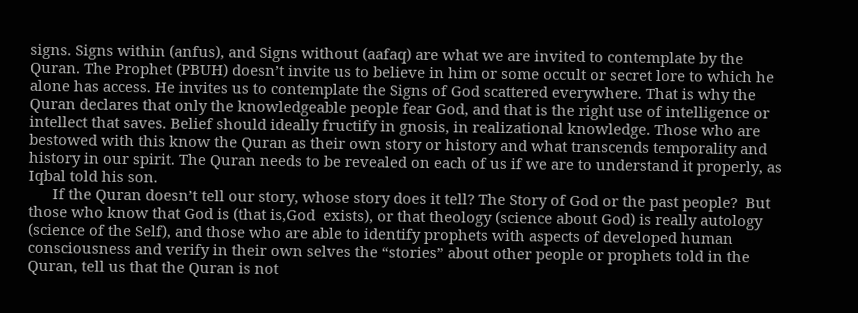signs. Signs within (anfus), and Signs without (aafaq) are what we are invited to contemplate by the Quran. The Prophet (PBUH) doesn’t invite us to believe in him or some occult or secret lore to which he alone has access. He invites us to contemplate the Signs of God scattered everywhere. That is why the Quran declares that only the knowledgeable people fear God, and that is the right use of intelligence or intellect that saves. Belief should ideally fructify in gnosis, in realizational knowledge. Those who are bestowed with this know the Quran as their own story or history and what transcends temporality and history in our spirit. The Quran needs to be revealed on each of us if we are to understand it properly, as Iqbal told his son.
      If the Quran doesn’t tell our story, whose story does it tell? The Story of God or the past people?  But those who know that God is (that is,God  exists), or that theology (science about God) is really autology (science of the Self), and those who are able to identify prophets with aspects of developed human consciousness and verify in their own selves the “stories” about other people or prophets told in the Quran, tell us that the Quran is not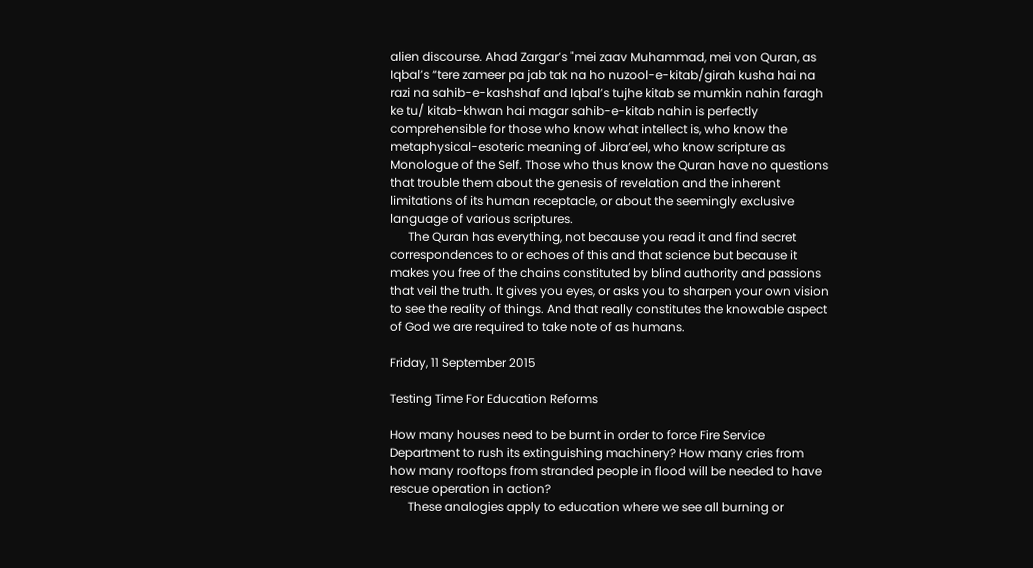alien discourse. Ahad Zargar’s "mei zaav Muhammad, mei von Quran, as Iqbal’s “tere zameer pa jab tak na ho nuzool-e-kitab/girah kusha hai na razi na sahib-e-kashshaf and Iqbal’s tujhe kitab se mumkin nahin faragh ke tu/ kitab-khwan hai magar sahib-e-kitab nahin is perfectly comprehensible for those who know what intellect is, who know the metaphysical-esoteric meaning of Jibra’eel, who know scripture as Monologue of the Self. Those who thus know the Quran have no questions that trouble them about the genesis of revelation and the inherent limitations of its human receptacle, or about the seemingly exclusive language of various scriptures.
      The Quran has everything, not because you read it and find secret correspondences to or echoes of this and that science but because it makes you free of the chains constituted by blind authority and passions that veil the truth. It gives you eyes, or asks you to sharpen your own vision to see the reality of things. And that really constitutes the knowable aspect of God we are required to take note of as humans.

Friday, 11 September 2015

Testing Time For Education Reforms

How many houses need to be burnt in order to force Fire Service Department to rush its extinguishing machinery? How many cries from how many rooftops from stranded people in flood will be needed to have rescue operation in action?
      These analogies apply to education where we see all burning or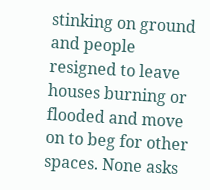stinking on ground and people resigned to leave houses burning or flooded and move on to beg for other spaces. None asks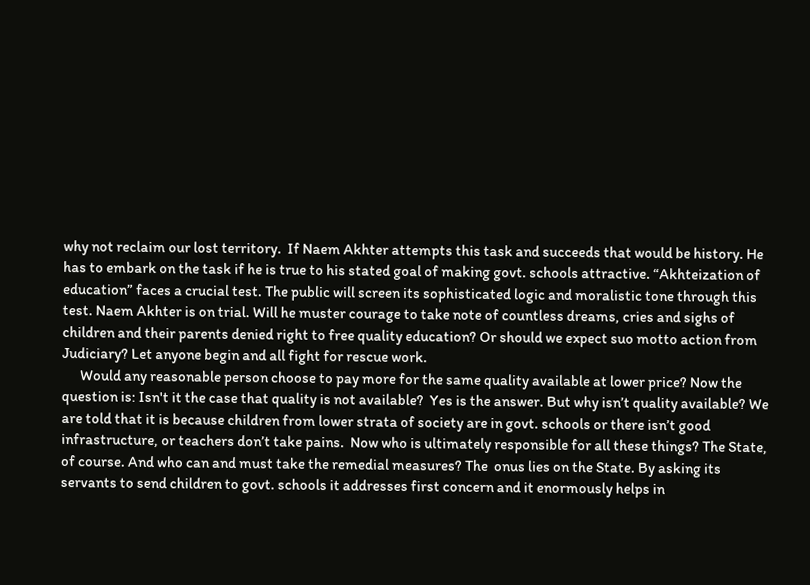why not reclaim our lost territory.  If Naem Akhter attempts this task and succeeds that would be history. He has to embark on the task if he is true to his stated goal of making govt. schools attractive. “Akhteization of education” faces a crucial test. The public will screen its sophisticated logic and moralistic tone through this test. Naem Akhter is on trial. Will he muster courage to take note of countless dreams, cries and sighs of children and their parents denied right to free quality education? Or should we expect suo motto action from Judiciary? Let anyone begin and all fight for rescue work.
      Would any reasonable person choose to pay more for the same quality available at lower price? Now the question is: Isn't it the case that quality is not available?  Yes is the answer. But why isn’t quality available? We are told that it is because children from lower strata of society are in govt. schools or there isn’t good infrastructure, or teachers don’t take pains.  Now who is ultimately responsible for all these things? The State, of course. And who can and must take the remedial measures? The  onus lies on the State. By asking its servants to send children to govt. schools it addresses first concern and it enormously helps in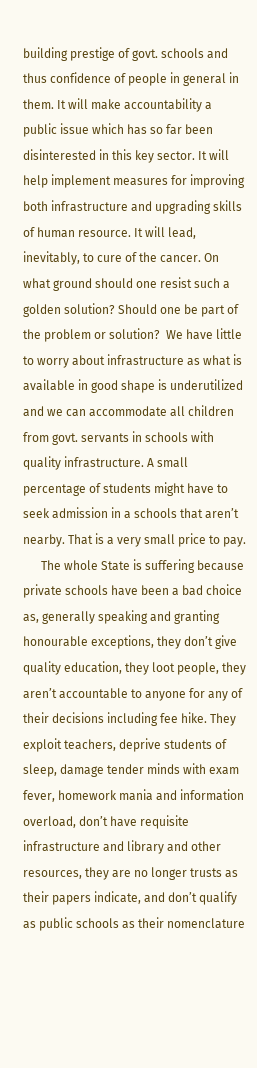building prestige of govt. schools and thus confidence of people in general in them. It will make accountability a public issue which has so far been disinterested in this key sector. It will help implement measures for improving both infrastructure and upgrading skills of human resource. It will lead, inevitably, to cure of the cancer. On what ground should one resist such a golden solution? Should one be part of the problem or solution?  We have little to worry about infrastructure as what is available in good shape is underutilized and we can accommodate all children from govt. servants in schools with quality infrastructure. A small percentage of students might have to seek admission in a schools that aren’t nearby. That is a very small price to pay.
      The whole State is suffering because private schools have been a bad choice as, generally speaking and granting honourable exceptions, they don’t give quality education, they loot people, they aren’t accountable to anyone for any of their decisions including fee hike. They exploit teachers, deprive students of sleep, damage tender minds with exam fever, homework mania and information overload, don’t have requisite infrastructure and library and other resources, they are no longer trusts as their papers indicate, and don’t qualify as public schools as their nomenclature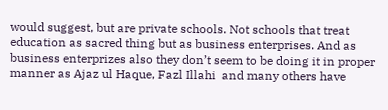would suggest, but are private schools. Not schools that treat education as sacred thing but as business enterprises. And as business enterprizes also they don’t seem to be doing it in proper manner as Ajaz ul Haque, Fazl Illahi  and many others have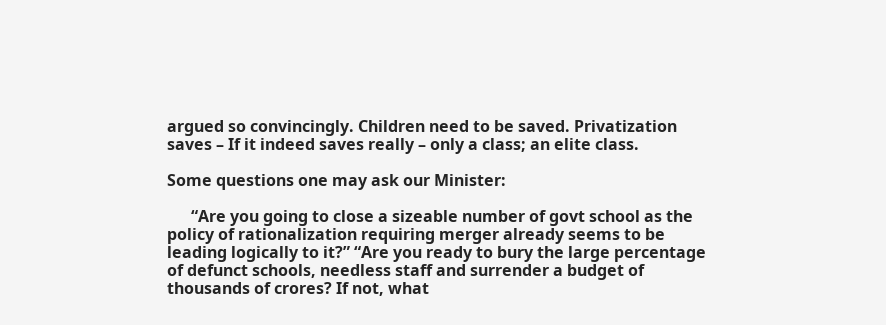argued so convincingly. Children need to be saved. Privatization saves – If it indeed saves really – only a class; an elite class.

Some questions one may ask our Minister:

      “Are you going to close a sizeable number of govt school as the policy of rationalization requiring merger already seems to be leading logically to it?” “Are you ready to bury the large percentage of defunct schools, needless staff and surrender a budget of thousands of crores? If not, what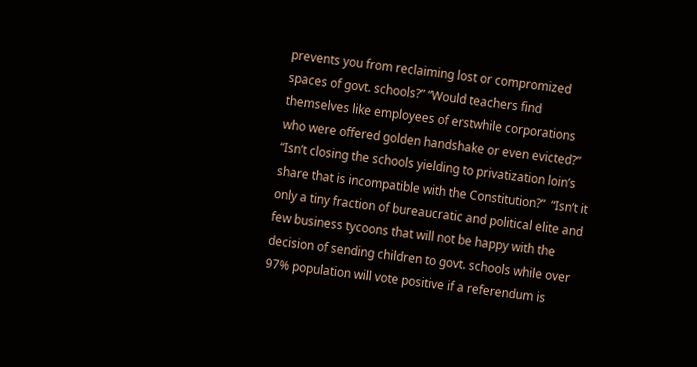prevents you from reclaiming lost or compromized spaces of govt. schools?” “Would teachers find themselves like employees of erstwhile corporations who were offered golden handshake or even evicted?” “Isn’t closing the schools yielding to privatization loin’s share that is incompatible with the Constitution?”  “Isn’t it only a tiny fraction of bureaucratic and political elite and few business tycoons that will not be happy with the decision of sending children to govt. schools while over 97% population will vote positive if a referendum is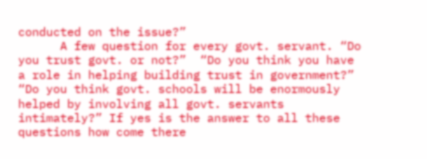conducted on the issue?”
      A few question for every govt. servant. “Do you trust govt. or not?”  “Do you think you have a role in helping building trust in government?” “Do you think govt. schools will be enormously helped by involving all govt. servants intimately?” If yes is the answer to all these questions how come there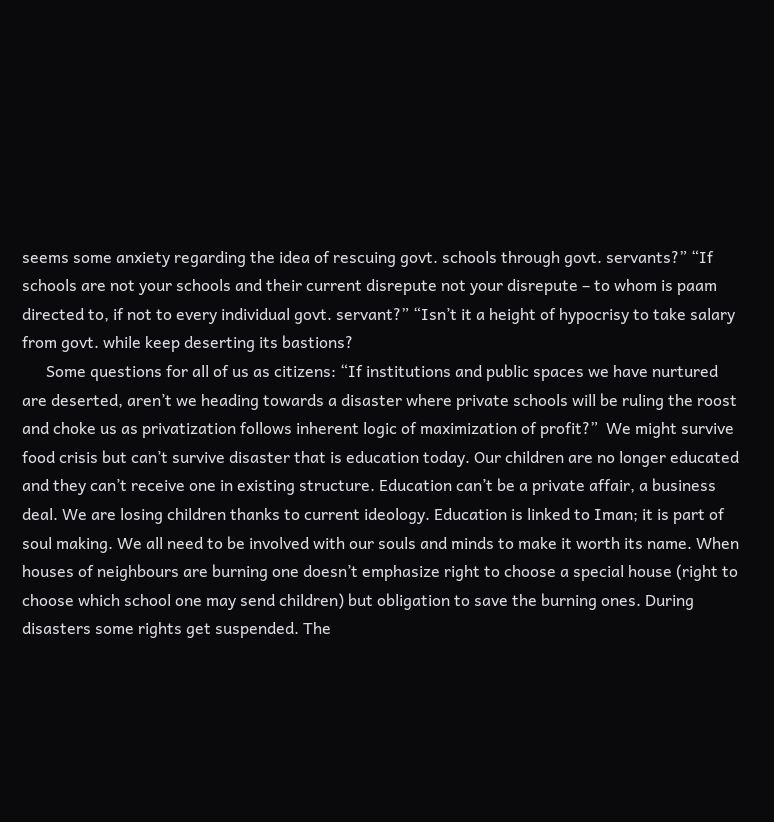seems some anxiety regarding the idea of rescuing govt. schools through govt. servants?” “If schools are not your schools and their current disrepute not your disrepute – to whom is paam directed to, if not to every individual govt. servant?” “Isn’t it a height of hypocrisy to take salary from govt. while keep deserting its bastions?
      Some questions for all of us as citizens: “If institutions and public spaces we have nurtured are deserted, aren’t we heading towards a disaster where private schools will be ruling the roost and choke us as privatization follows inherent logic of maximization of profit?”  We might survive food crisis but can’t survive disaster that is education today. Our children are no longer educated and they can’t receive one in existing structure. Education can’t be a private affair, a business deal. We are losing children thanks to current ideology. Education is linked to Iman; it is part of soul making. We all need to be involved with our souls and minds to make it worth its name. When houses of neighbours are burning one doesn’t emphasize right to choose a special house (right to choose which school one may send children) but obligation to save the burning ones. During disasters some rights get suspended. The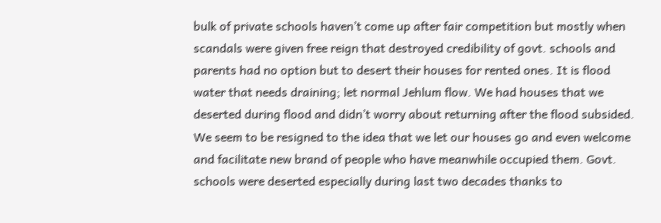bulk of private schools haven’t come up after fair competition but mostly when scandals were given free reign that destroyed credibility of govt. schools and parents had no option but to desert their houses for rented ones. It is flood water that needs draining; let normal Jehlum flow. We had houses that we deserted during flood and didn’t worry about returning after the flood subsided. We seem to be resigned to the idea that we let our houses go and even welcome and facilitate new brand of people who have meanwhile occupied them. Govt. schools were deserted especially during last two decades thanks to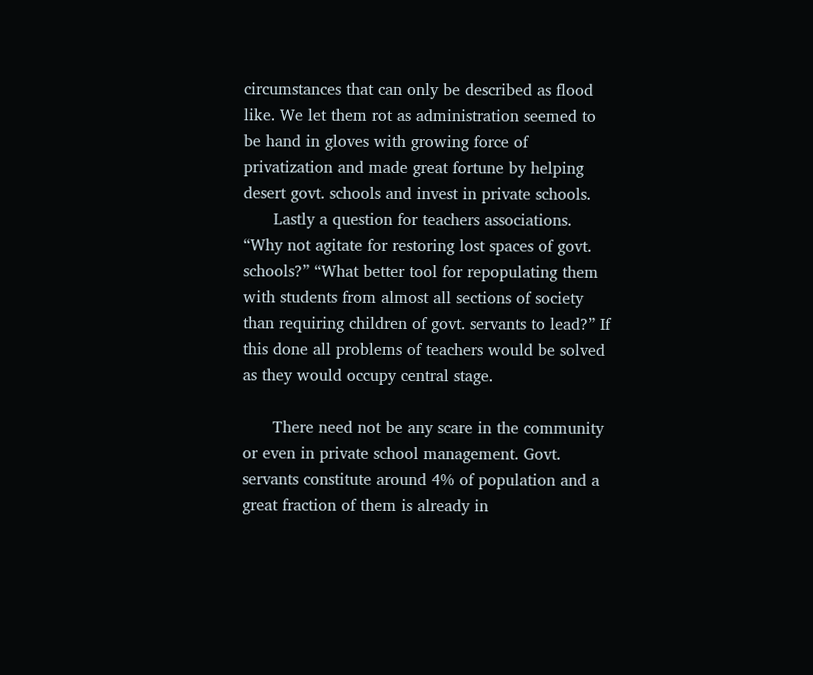circumstances that can only be described as flood like. We let them rot as administration seemed to be hand in gloves with growing force of privatization and made great fortune by helping desert govt. schools and invest in private schools.
      Lastly a question for teachers associations. “Why not agitate for restoring lost spaces of govt. schools?” “What better tool for repopulating them with students from almost all sections of society than requiring children of govt. servants to lead?” If this done all problems of teachers would be solved as they would occupy central stage.

      There need not be any scare in the community or even in private school management. Govt. servants constitute around 4% of population and a great fraction of them is already in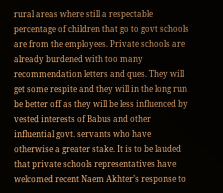rural areas where still a respectable percentage of children that go to govt schools are from the employees. Private schools are already burdened with too many recommendation letters and ques. They will get some respite and they will in the long run be better off as they will be less influenced by vested interests of Babus and other influential govt. servants who have otherwise a greater stake. It is to be lauded that private schools representatives have welcomed recent Naem Akhter’s response to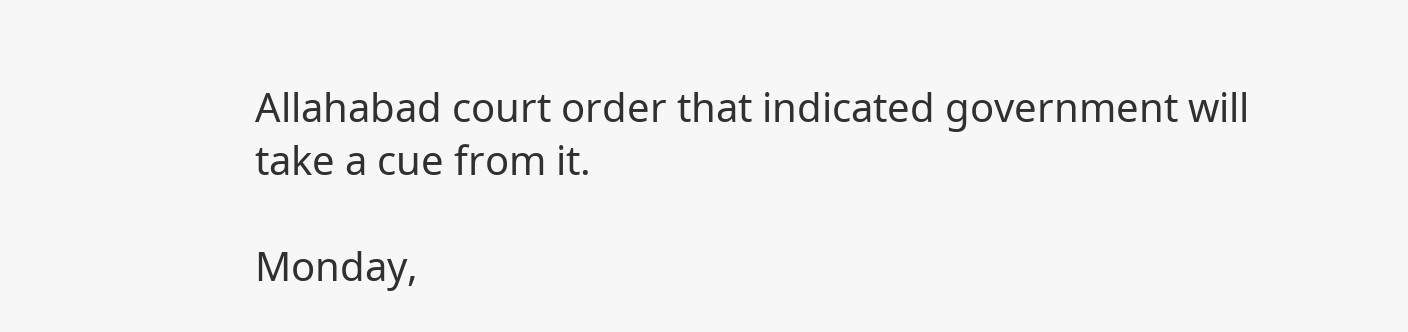Allahabad court order that indicated government will take a cue from it.

Monday,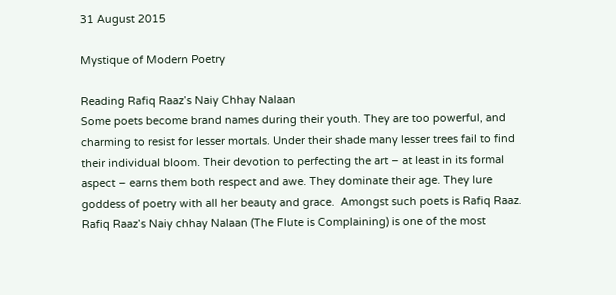31 August 2015

Mystique of Modern Poetry

Reading Rafiq Raaz’s Naiy Chhay Nalaan
Some poets become brand names during their youth. They are too powerful, and charming to resist for lesser mortals. Under their shade many lesser trees fail to find their individual bloom. Their devotion to perfecting the art – at least in its formal aspect – earns them both respect and awe. They dominate their age. They lure goddess of poetry with all her beauty and grace.  Amongst such poets is Rafiq Raaz.
Rafiq Raaz’s Naiy chhay Nalaan (The Flute is Complaining) is one of the most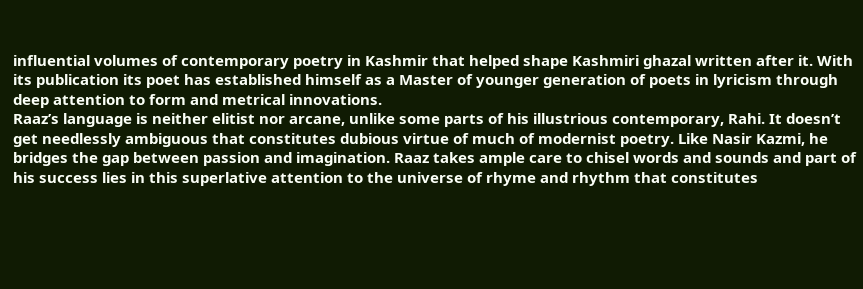influential volumes of contemporary poetry in Kashmir that helped shape Kashmiri ghazal written after it. With its publication its poet has established himself as a Master of younger generation of poets in lyricism through deep attention to form and metrical innovations.
Raaz’s language is neither elitist nor arcane, unlike some parts of his illustrious contemporary, Rahi. It doesn’t get needlessly ambiguous that constitutes dubious virtue of much of modernist poetry. Like Nasir Kazmi, he bridges the gap between passion and imagination. Raaz takes ample care to chisel words and sounds and part of his success lies in this superlative attention to the universe of rhyme and rhythm that constitutes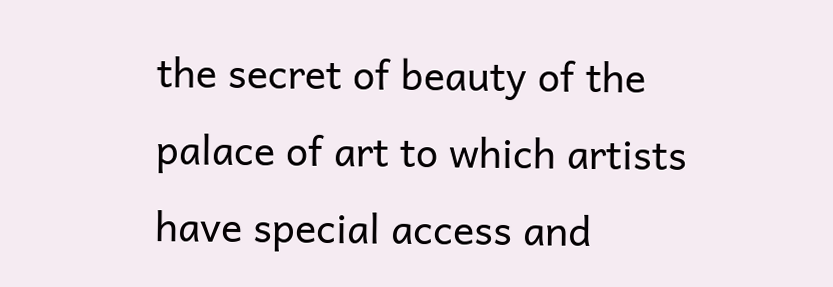the secret of beauty of the palace of art to which artists have special access and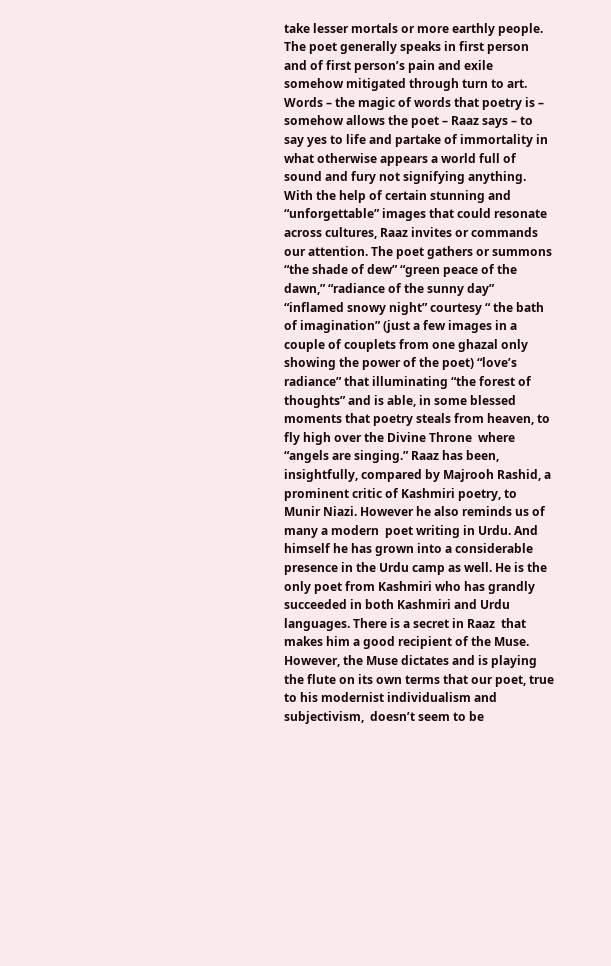take lesser mortals or more earthly people.
The poet generally speaks in first person and of first person’s pain and exile somehow mitigated through turn to art. Words – the magic of words that poetry is – somehow allows the poet – Raaz says – to say yes to life and partake of immortality in  what otherwise appears a world full of sound and fury not signifying anything.   With the help of certain stunning and “unforgettable” images that could resonate across cultures, Raaz invites or commands our attention. The poet gathers or summons “the shade of dew” “green peace of the dawn,” “radiance of the sunny day” “inflamed snowy night” courtesy “ the bath of imagination” (just a few images in a couple of couplets from one ghazal only showing the power of the poet) “love’s radiance” that illuminating “the forest of thoughts” and is able, in some blessed moments that poetry steals from heaven, to fly high over the Divine Throne  where “angels are singing.” Raaz has been, insightfully, compared by Majrooh Rashid, a prominent critic of Kashmiri poetry, to Munir Niazi. However he also reminds us of many a modern  poet writing in Urdu. And himself he has grown into a considerable presence in the Urdu camp as well. He is the only poet from Kashmiri who has grandly succeeded in both Kashmiri and Urdu languages. There is a secret in Raaz  that makes him a good recipient of the Muse. However, the Muse dictates and is playing the flute on its own terms that our poet, true to his modernist individualism and subjectivism,  doesn’t seem to be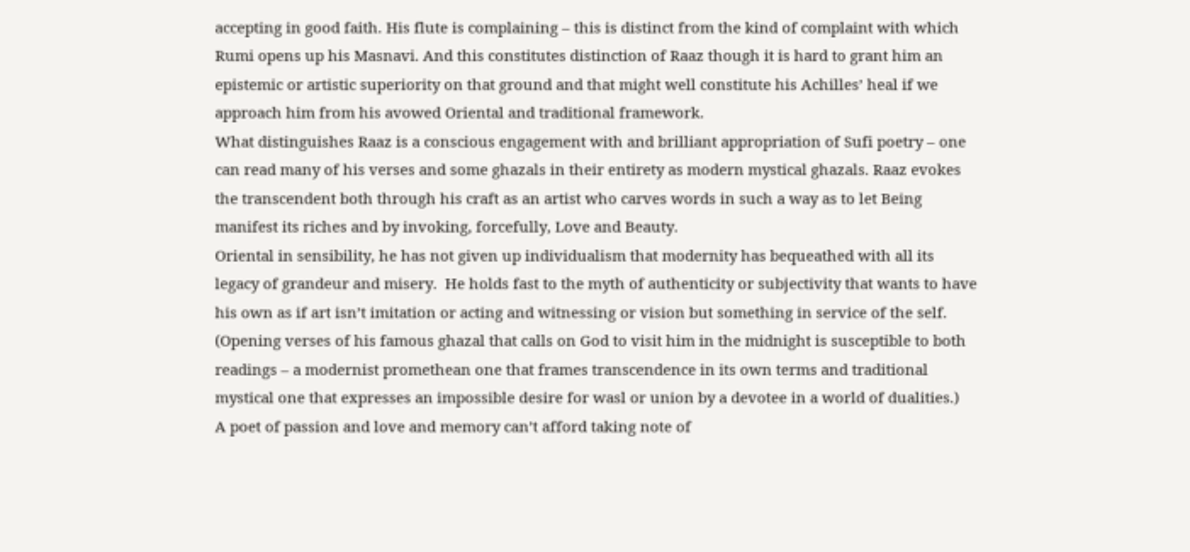accepting in good faith. His flute is complaining – this is distinct from the kind of complaint with which Rumi opens up his Masnavi. And this constitutes distinction of Raaz though it is hard to grant him an epistemic or artistic superiority on that ground and that might well constitute his Achilles’ heal if we approach him from his avowed Oriental and traditional framework.
What distinguishes Raaz is a conscious engagement with and brilliant appropriation of Sufi poetry – one can read many of his verses and some ghazals in their entirety as modern mystical ghazals. Raaz evokes the transcendent both through his craft as an artist who carves words in such a way as to let Being manifest its riches and by invoking, forcefully, Love and Beauty.
Oriental in sensibility, he has not given up individualism that modernity has bequeathed with all its legacy of grandeur and misery.  He holds fast to the myth of authenticity or subjectivity that wants to have his own as if art isn’t imitation or acting and witnessing or vision but something in service of the self. (Opening verses of his famous ghazal that calls on God to visit him in the midnight is susceptible to both readings – a modernist promethean one that frames transcendence in its own terms and traditional mystical one that expresses an impossible desire for wasl or union by a devotee in a world of dualities.)
A poet of passion and love and memory can’t afford taking note of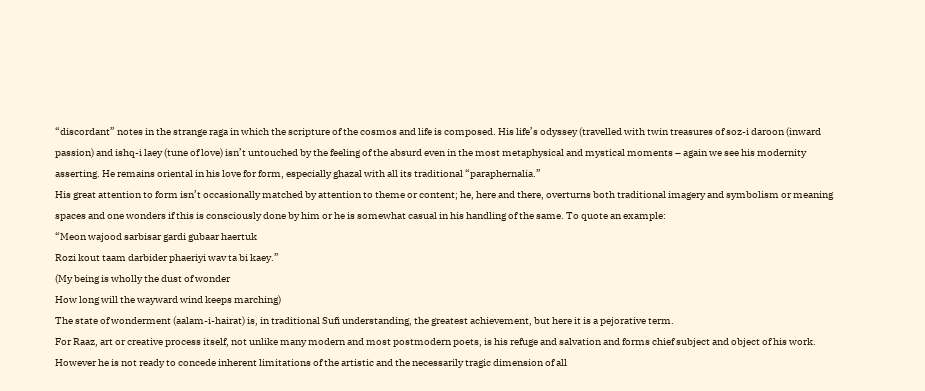“discordant” notes in the strange raga in which the scripture of the cosmos and life is composed. His life’s odyssey (travelled with twin treasures of soz-i daroon (inward passion) and ishq-i laey (tune of love) isn’t untouched by the feeling of the absurd even in the most metaphysical and mystical moments – again we see his modernity asserting. He remains oriental in his love for form, especially ghazal with all its traditional “paraphernalia.”
His great attention to form isn’t occasionally matched by attention to theme or content; he, here and there, overturns both traditional imagery and symbolism or meaning spaces and one wonders if this is consciously done by him or he is somewhat casual in his handling of the same. To quote an example:
“Meon wajood sarbisar gardi gubaar haertuk
Rozi kout taam darbider phaeriyi wav ta bi kaey.”
(My being is wholly the dust of wonder
How long will the wayward wind keeps marching)
The state of wonderment (aalam-i-hairat) is, in traditional Sufi understanding, the greatest achievement, but here it is a pejorative term.
For Raaz, art or creative process itself, not unlike many modern and most postmodern poets, is his refuge and salvation and forms chief subject and object of his work. However he is not ready to concede inherent limitations of the artistic and the necessarily tragic dimension of all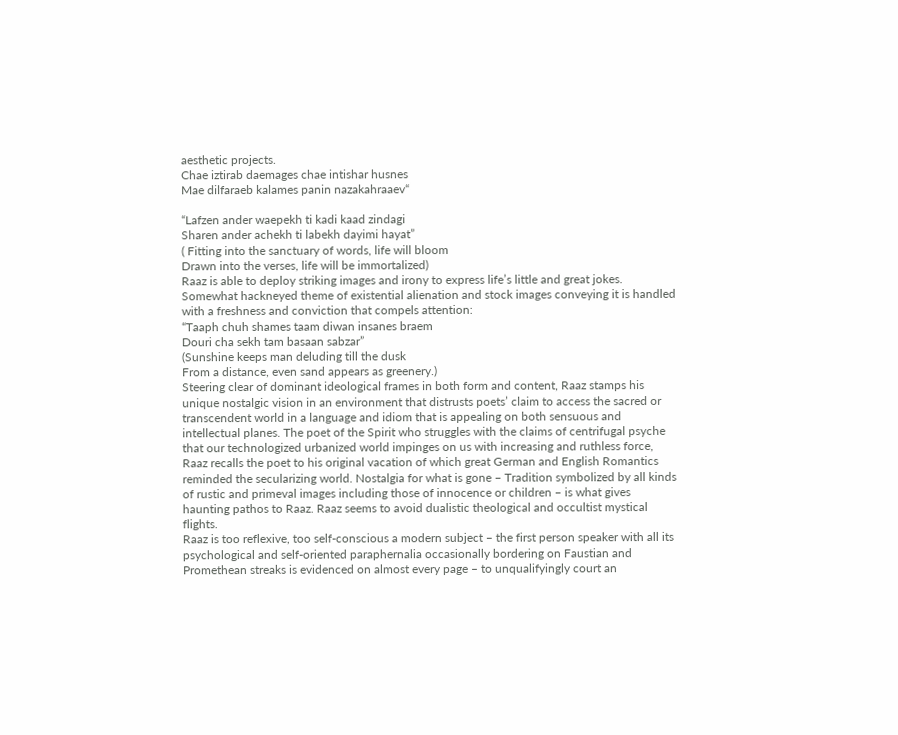aesthetic projects.
Chae iztirab daemages chae intishar husnes
Mae dilfaraeb kalames panin nazakahraaev“

“Lafzen ander waepekh ti kadi kaad zindagi
Sharen ander achekh ti labekh dayimi hayat”
( Fitting into the sanctuary of words, life will bloom
Drawn into the verses, life will be immortalized)
Raaz is able to deploy striking images and irony to express life’s little and great jokes. Somewhat hackneyed theme of existential alienation and stock images conveying it is handled with a freshness and conviction that compels attention:
“Taaph chuh shames taam diwan insanes braem
Douri cha sekh tam basaan sabzar”
(Sunshine keeps man deluding till the dusk
From a distance, even sand appears as greenery.)
Steering clear of dominant ideological frames in both form and content, Raaz stamps his unique nostalgic vision in an environment that distrusts poets’ claim to access the sacred or transcendent world in a language and idiom that is appealing on both sensuous and intellectual planes. The poet of the Spirit who struggles with the claims of centrifugal psyche that our technologized urbanized world impinges on us with increasing and ruthless force, Raaz recalls the poet to his original vacation of which great German and English Romantics reminded the secularizing world. Nostalgia for what is gone – Tradition symbolized by all kinds of rustic and primeval images including those of innocence or children – is what gives haunting pathos to Raaz. Raaz seems to avoid dualistic theological and occultist mystical flights.
Raaz is too reflexive, too self-conscious a modern subject – the first person speaker with all its psychological and self-oriented paraphernalia occasionally bordering on Faustian and Promethean streaks is evidenced on almost every page – to unqualifyingly court an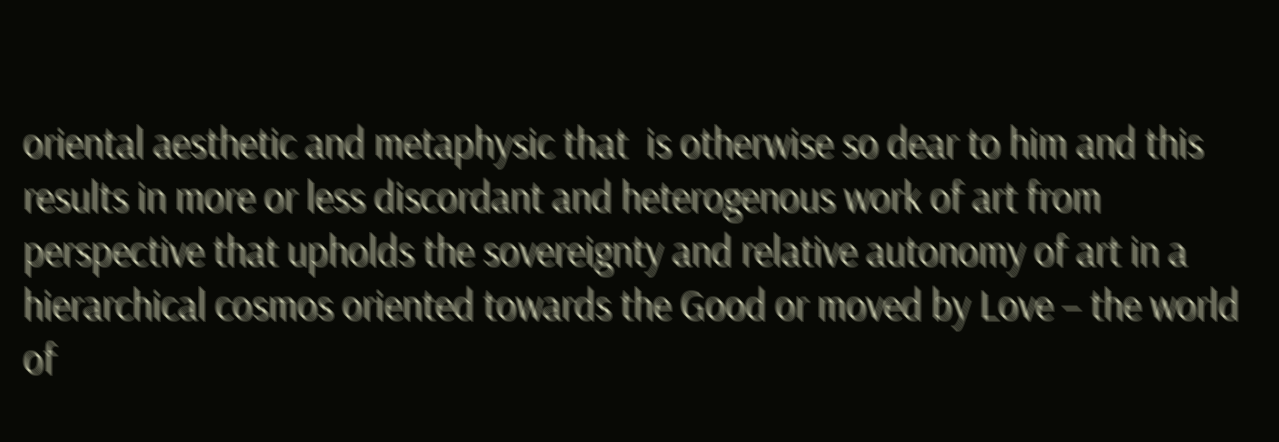oriental aesthetic and metaphysic that  is otherwise so dear to him and this results in more or less discordant and heterogenous work of art from perspective that upholds the sovereignty and relative autonomy of art in a hierarchical cosmos oriented towards the Good or moved by Love – the world of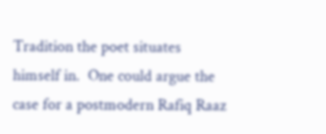Tradition the poet situates himself in.  One could argue the case for a postmodern Rafiq Raaz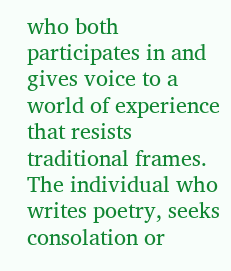who both participates in and gives voice to a world of experience that resists traditional frames. The individual who writes poetry, seeks consolation or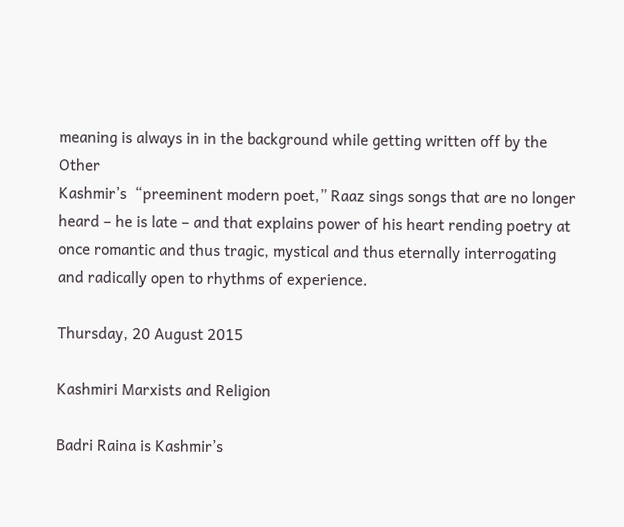meaning is always in in the background while getting written off by the Other
Kashmir’s  “preeminent modern poet,” Raaz sings songs that are no longer heard – he is late – and that explains power of his heart rending poetry at once romantic and thus tragic, mystical and thus eternally interrogating and radically open to rhythms of experience.

Thursday, 20 August 2015

Kashmiri Marxists and Religion

Badri Raina is Kashmir’s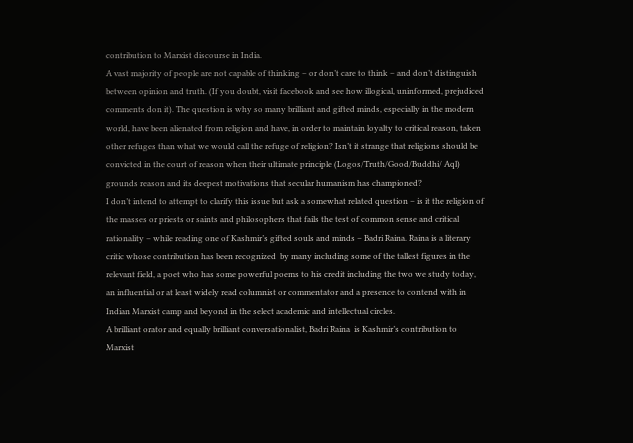contribution to Marxist discourse in India.
A vast majority of people are not capable of thinking – or don’t care to think – and don’t distinguish between opinion and truth. (If you doubt, visit facebook and see how illogical, uninformed, prejudiced comments don it). The question is why so many brilliant and gifted minds, especially in the modern world, have been alienated from religion and have, in order to maintain loyalty to critical reason, taken other refuges than what we would call the refuge of religion? Isn’t it strange that religions should be convicted in the court of reason when their ultimate principle (Logos/Truth/Good/Buddhi/ Aql) grounds reason and its deepest motivations that secular humanism has championed?
I don’t intend to attempt to clarify this issue but ask a somewhat related question – is it the religion of the masses or priests or saints and philosophers that fails the test of common sense and critical rationality – while reading one of Kashmir’s gifted souls and minds – Badri Raina. Raina is a literary critic whose contribution has been recognized  by many including some of the tallest figures in the relevant field, a poet who has some powerful poems to his credit including the two we study today, an influential or at least widely read columnist or commentator and a presence to contend with in Indian Marxist camp and beyond in the select academic and intellectual circles.
A brilliant orator and equally brilliant conversationalist, Badri Raina  is Kashmir’s contribution to Marxist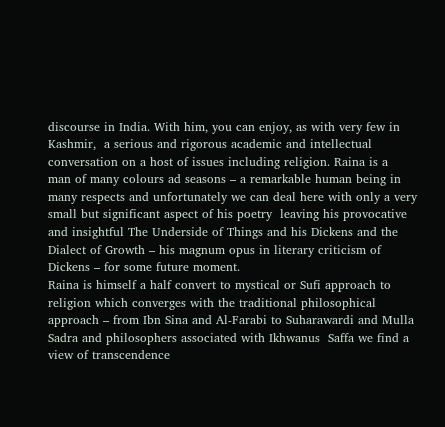discourse in India. With him, you can enjoy, as with very few in Kashmir,  a serious and rigorous academic and intellectual conversation on a host of issues including religion. Raina is a  man of many colours ad seasons – a remarkable human being in many respects and unfortunately we can deal here with only a very small but significant aspect of his poetry  leaving his provocative and insightful The Underside of Things and his Dickens and the Dialect of Growth – his magnum opus in literary criticism of Dickens – for some future moment.
Raina is himself a half convert to mystical or Sufi approach to religion which converges with the traditional philosophical approach – from Ibn Sina and Al-Farabi to Suharawardi and Mulla Sadra and philosophers associated with Ikhwanus  Saffa we find a view of transcendence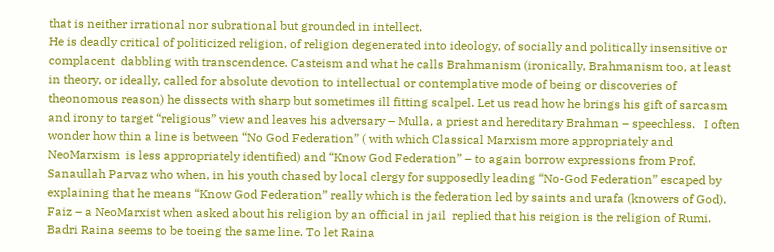that is neither irrational nor subrational but grounded in intellect.
He is deadly critical of politicized religion, of religion degenerated into ideology, of socially and politically insensitive or complacent  dabbling with transcendence. Casteism and what he calls Brahmanism (ironically, Brahmanism too, at least in theory, or ideally, called for absolute devotion to intellectual or contemplative mode of being or discoveries of theonomous reason) he dissects with sharp but sometimes ill fitting scalpel. Let us read how he brings his gift of sarcasm and irony to target “religious” view and leaves his adversary – Mulla, a priest and hereditary Brahman – speechless.   I often wonder how thin a line is between “No God Federation” ( with which Classical Marxism more appropriately and NeoMarxism  is less appropriately identified) and “Know God Federation” – to again borrow expressions from Prof. Sanaullah Parvaz who when, in his youth chased by local clergy for supposedly leading “No-God Federation” escaped by explaining that he means “Know God Federation” really which is the federation led by saints and urafa (knowers of God). Faiz – a NeoMarxist when asked about his religion by an official in jail  replied that his reigion is the religion of Rumi. Badri Raina seems to be toeing the same line. To let Raina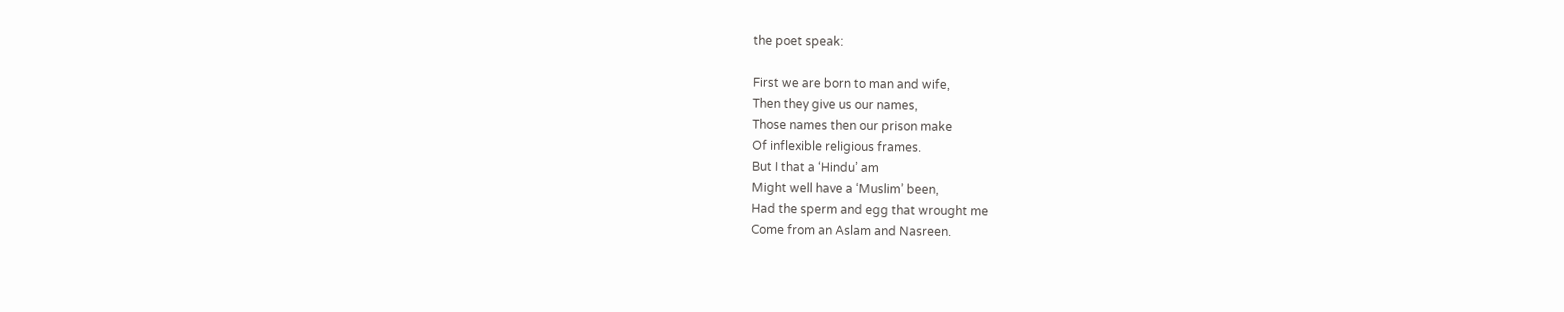the poet speak:

First we are born to man and wife,
Then they give us our names,
Those names then our prison make
Of inflexible religious frames.
But I that a ‘Hindu’ am
Might well have a ‘Muslim’ been,
Had the sperm and egg that wrought me
Come from an Aslam and Nasreen.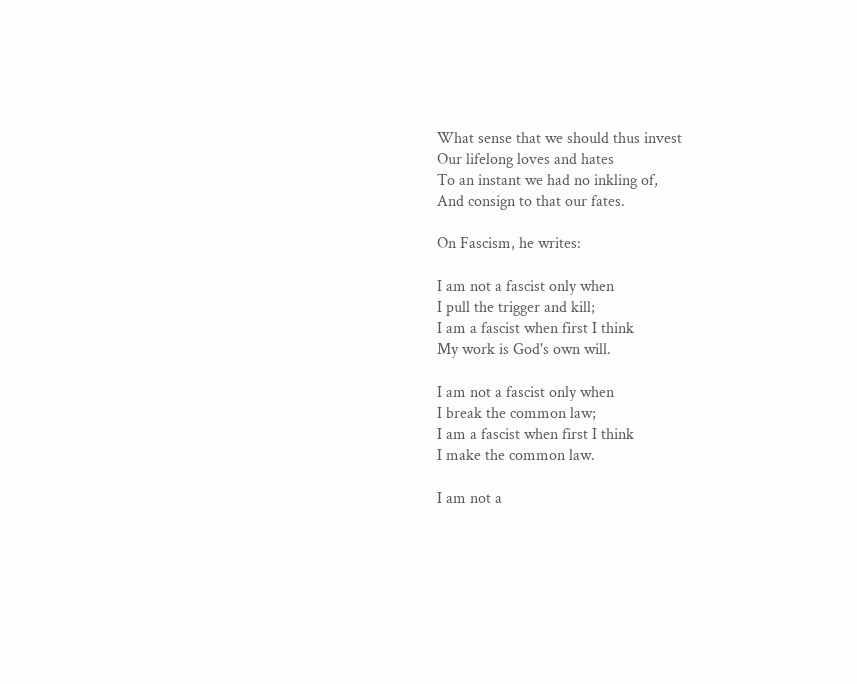What sense that we should thus invest
Our lifelong loves and hates
To an instant we had no inkling of,
And consign to that our fates.

On Fascism, he writes:

I am not a fascist only when
I pull the trigger and kill;
I am a fascist when first I think
My work is God's own will.

I am not a fascist only when
I break the common law;
I am a fascist when first I think
I make the common law.

I am not a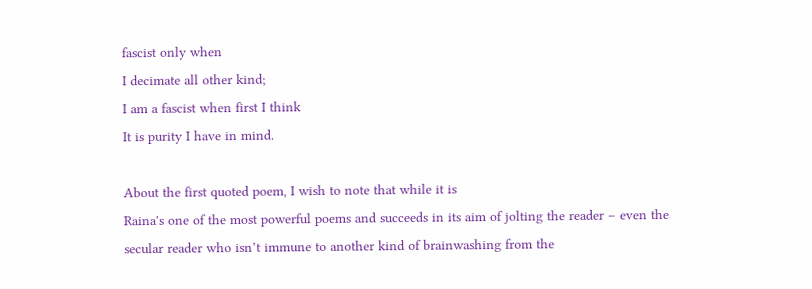fascist only when
I decimate all other kind;
I am a fascist when first I think
It is purity I have in mind.

About the first quoted poem, I wish to note that while it is
Raina's one of the most powerful poems and succeeds in its aim of jolting the reader – even the secular reader who isn’t immune to another kind of brainwashing from the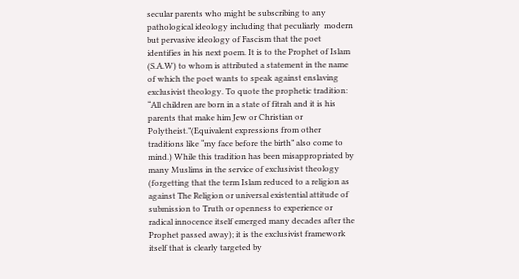secular parents who might be subscribing to any pathological ideology including that peculiarly  modern but pervasive ideology of Fascism that the poet identifies in his next poem. It is to the Prophet of Islam (S.A.W) to whom is attributed a statement in the name of which the poet wants to speak against enslaving exclusivist theology. To quote the prophetic tradition: “All children are born in a state of fitrah and it is his parents that make him Jew or Christian or Polytheist.”(Equivalent expressions from other traditions like “my face before the birth” also come to mind.) While this tradition has been misappropriated by many Muslims in the service of exclusivist theology (forgetting that the term Islam reduced to a religion as against The Religion or universal existential attitude of submission to Truth or openness to experience or radical innocence itself emerged many decades after the Prophet passed away); it is the exclusivist framework itself that is clearly targeted by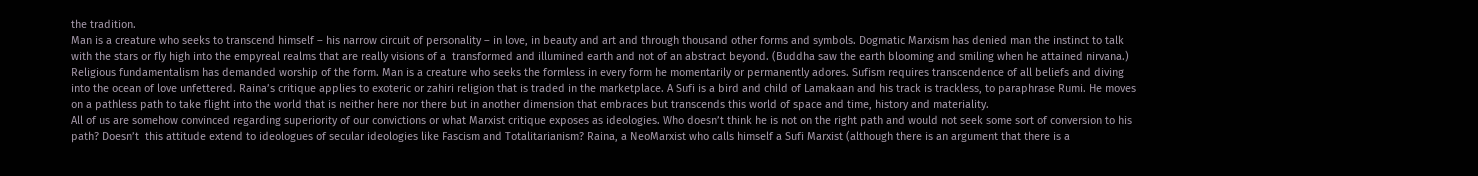the tradition.
Man is a creature who seeks to transcend himself – his narrow circuit of personality – in love, in beauty and art and through thousand other forms and symbols. Dogmatic Marxism has denied man the instinct to talk with the stars or fly high into the empyreal realms that are really visions of a  transformed and illumined earth and not of an abstract beyond. (Buddha saw the earth blooming and smiling when he attained nirvana.) Religious fundamentalism has demanded worship of the form. Man is a creature who seeks the formless in every form he momentarily or permanently adores. Sufism requires transcendence of all beliefs and diving into the ocean of love unfettered. Raina’s critique applies to exoteric or zahiri religion that is traded in the marketplace. A Sufi is a bird and child of Lamakaan and his track is trackless, to paraphrase Rumi. He moves on a pathless path to take flight into the world that is neither here nor there but in another dimension that embraces but transcends this world of space and time, history and materiality.
All of us are somehow convinced regarding superiority of our convictions or what Marxist critique exposes as ideologies. Who doesn’t think he is not on the right path and would not seek some sort of conversion to his path? Doesn’t  this attitude extend to ideologues of secular ideologies like Fascism and Totalitarianism? Raina, a NeoMarxist who calls himself a Sufi Marxist (although there is an argument that there is a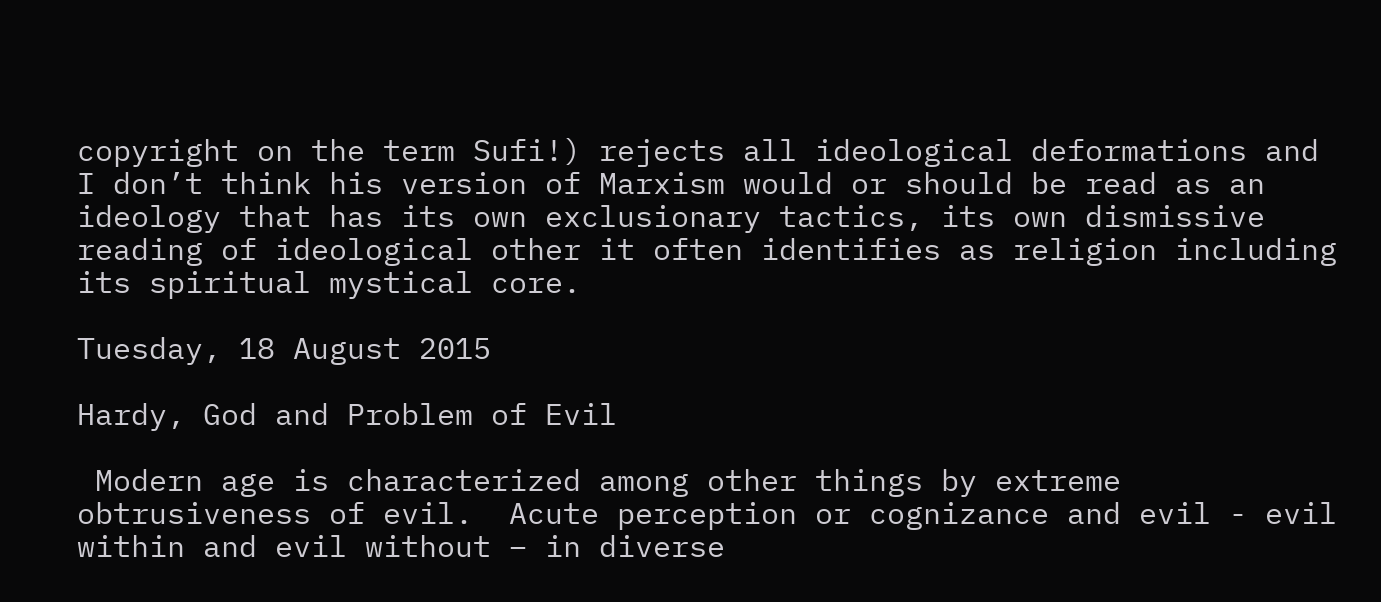copyright on the term Sufi!) rejects all ideological deformations and I don’t think his version of Marxism would or should be read as an ideology that has its own exclusionary tactics, its own dismissive reading of ideological other it often identifies as religion including its spiritual mystical core.

Tuesday, 18 August 2015

Hardy, God and Problem of Evil

 Modern age is characterized among other things by extreme obtrusiveness of evil.  Acute perception or cognizance and evil - evil within and evil without – in diverse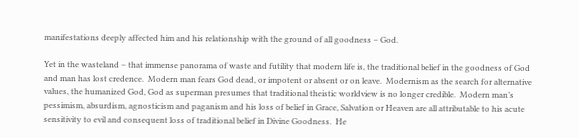manifestations deeply affected him and his relationship with the ground of all goodness – God.

Yet in the wasteland – that immense panorama of waste and futility that modern life is, the traditional belief in the goodness of God and man has lost credence.  Modern man fears God dead, or impotent or absent or on leave.  Modernism as the search for alternative values, the humanized God, God as superman presumes that traditional theistic worldview is no longer credible.  Modern man’s pessimism, absurdism, agnosticism and paganism and his loss of belief in Grace, Salvation or Heaven are all attributable to his acute sensitivity to evil and consequent loss of traditional belief in Divine Goodness.  He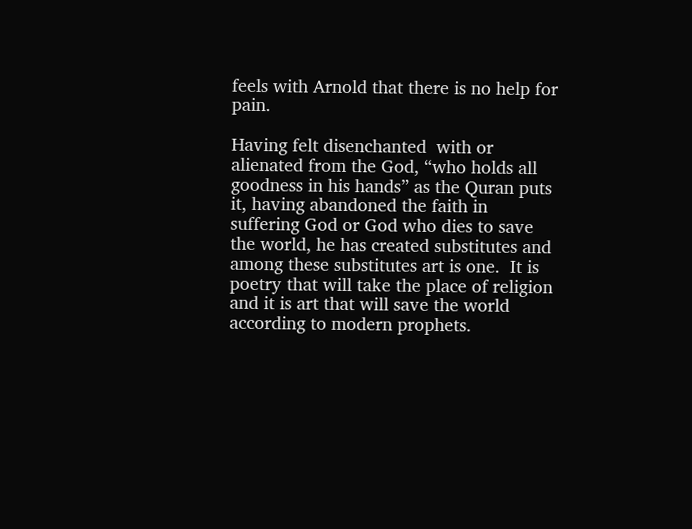feels with Arnold that there is no help for pain.

Having felt disenchanted  with or alienated from the God, “who holds all goodness in his hands” as the Quran puts it, having abandoned the faith in suffering God or God who dies to save the world, he has created substitutes and among these substitutes art is one.  It is poetry that will take the place of religion and it is art that will save the world according to modern prophets.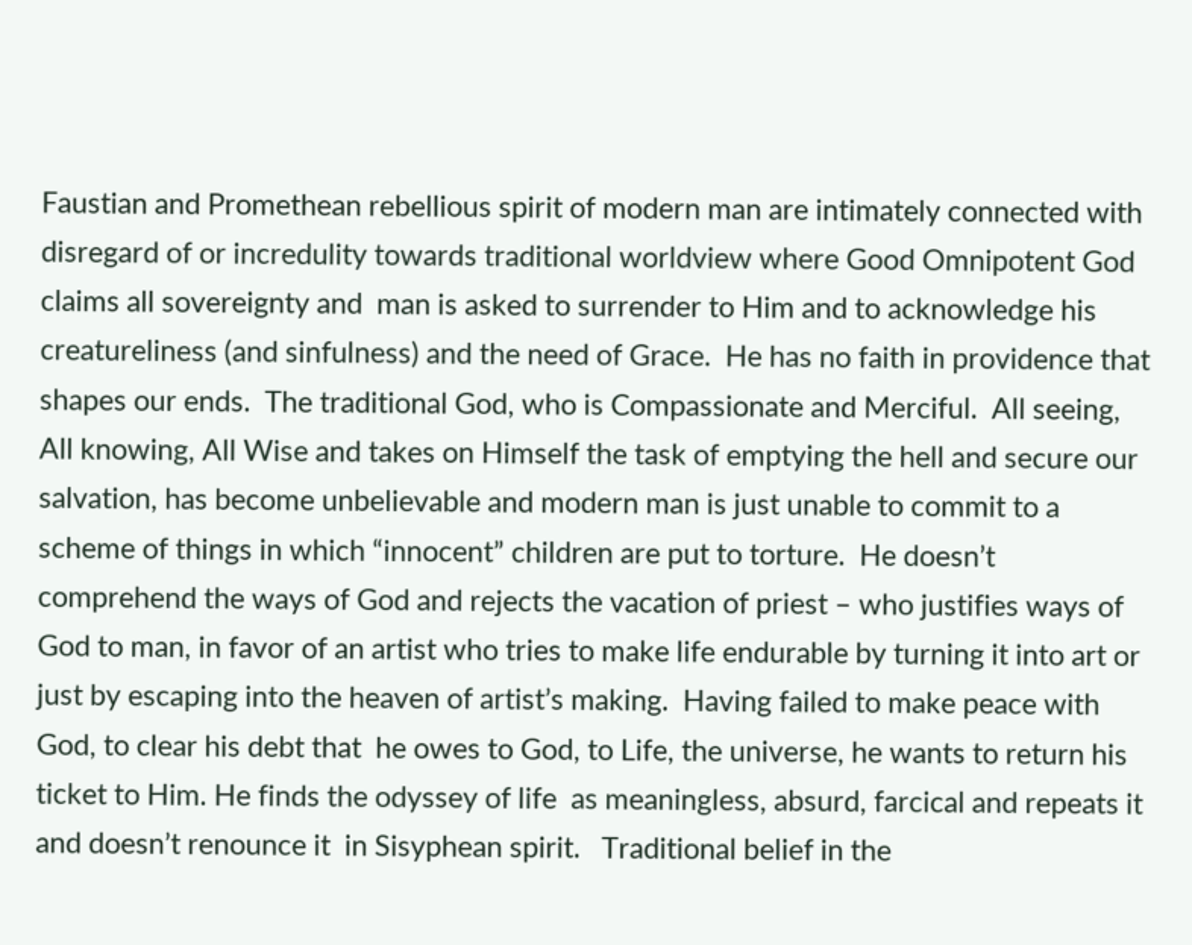Faustian and Promethean rebellious spirit of modern man are intimately connected with disregard of or incredulity towards traditional worldview where Good Omnipotent God claims all sovereignty and  man is asked to surrender to Him and to acknowledge his creatureliness (and sinfulness) and the need of Grace.  He has no faith in providence that shapes our ends.  The traditional God, who is Compassionate and Merciful.  All seeing, All knowing, All Wise and takes on Himself the task of emptying the hell and secure our salvation, has become unbelievable and modern man is just unable to commit to a scheme of things in which “innocent” children are put to torture.  He doesn’t comprehend the ways of God and rejects the vacation of priest – who justifies ways of God to man, in favor of an artist who tries to make life endurable by turning it into art or  just by escaping into the heaven of artist’s making.  Having failed to make peace with God, to clear his debt that  he owes to God, to Life, the universe, he wants to return his ticket to Him. He finds the odyssey of life  as meaningless, absurd, farcical and repeats it and doesn’t renounce it  in Sisyphean spirit.   Traditional belief in the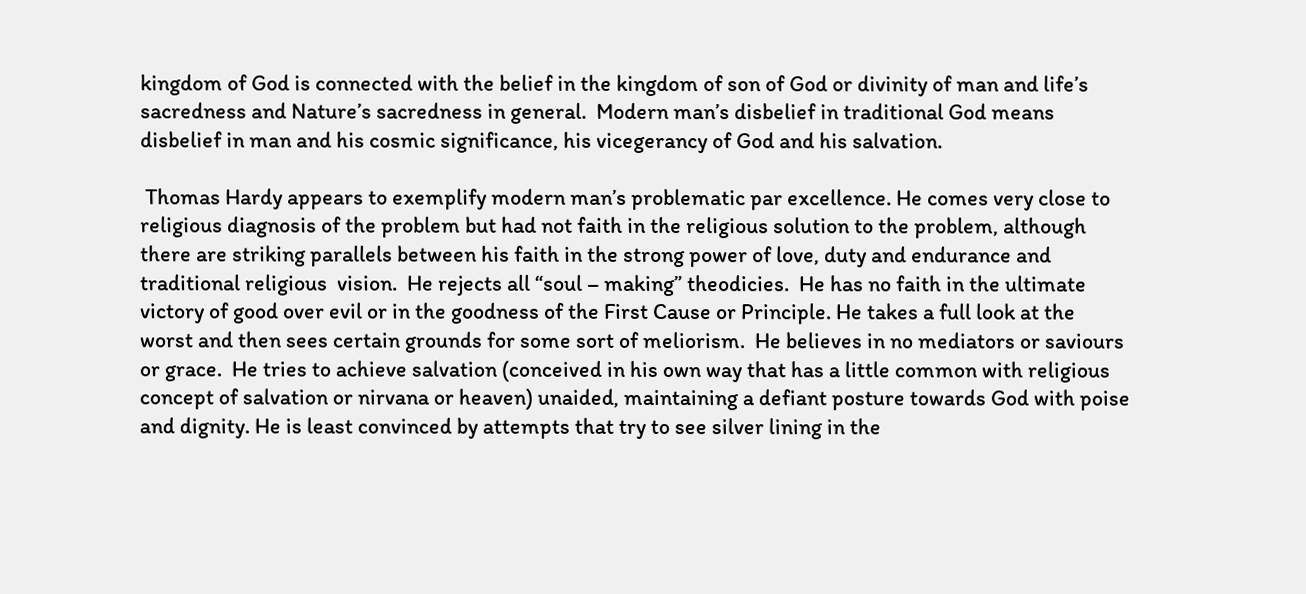kingdom of God is connected with the belief in the kingdom of son of God or divinity of man and life’s sacredness and Nature’s sacredness in general.  Modern man’s disbelief in traditional God means disbelief in man and his cosmic significance, his vicegerancy of God and his salvation.

 Thomas Hardy appears to exemplify modern man’s problematic par excellence. He comes very close to religious diagnosis of the problem but had not faith in the religious solution to the problem, although there are striking parallels between his faith in the strong power of love, duty and endurance and traditional religious  vision.  He rejects all “soul – making” theodicies.  He has no faith in the ultimate victory of good over evil or in the goodness of the First Cause or Principle. He takes a full look at the worst and then sees certain grounds for some sort of meliorism.  He believes in no mediators or saviours or grace.  He tries to achieve salvation (conceived in his own way that has a little common with religious concept of salvation or nirvana or heaven) unaided, maintaining a defiant posture towards God with poise and dignity. He is least convinced by attempts that try to see silver lining in the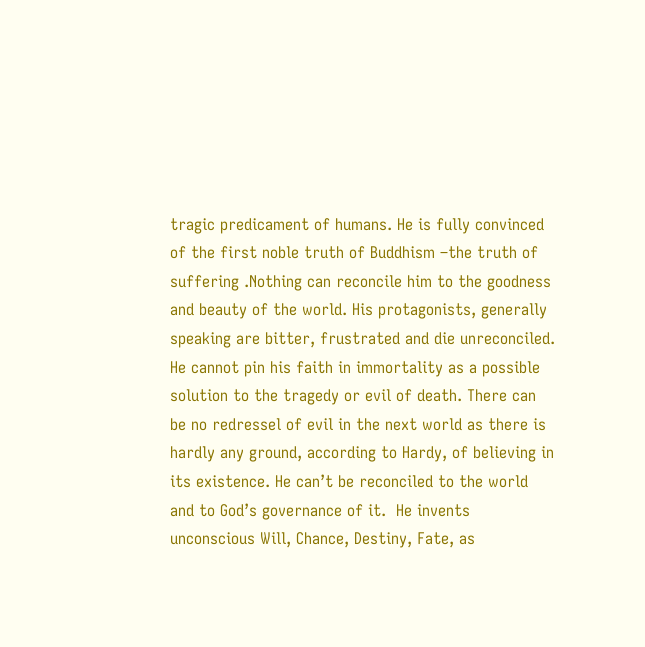tragic predicament of humans. He is fully convinced of the first noble truth of Buddhism –the truth of suffering .Nothing can reconcile him to the goodness and beauty of the world. His protagonists, generally speaking are bitter, frustrated and die unreconciled. He cannot pin his faith in immortality as a possible solution to the tragedy or evil of death. There can be no redressel of evil in the next world as there is hardly any ground, according to Hardy, of believing in its existence. He can’t be reconciled to the world and to God’s governance of it.  He invents unconscious Will, Chance, Destiny, Fate, as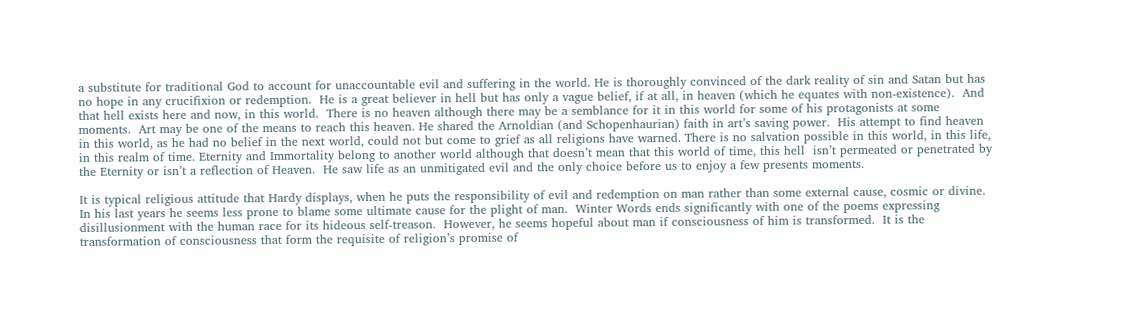a substitute for traditional God to account for unaccountable evil and suffering in the world. He is thoroughly convinced of the dark reality of sin and Satan but has no hope in any crucifixion or redemption.  He is a great believer in hell but has only a vague belief, if at all, in heaven (which he equates with non-existence).  And that hell exists here and now, in this world.  There is no heaven although there may be a semblance for it in this world for some of his protagonists at some moments.  Art may be one of the means to reach this heaven. He shared the Arnoldian (and Schopenhaurian) faith in art’s saving power.  His attempt to find heaven in this world, as he had no belief in the next world, could not but come to grief as all religions have warned. There is no salvation possible in this world, in this life, in this realm of time. Eternity and Immortality belong to another world although that doesn’t mean that this world of time, this hell  isn’t permeated or penetrated by the Eternity or isn’t a reflection of Heaven.  He saw life as an unmitigated evil and the only choice before us to enjoy a few presents moments.

It is typical religious attitude that Hardy displays, when he puts the responsibility of evil and redemption on man rather than some external cause, cosmic or divine.  In his last years he seems less prone to blame some ultimate cause for the plight of man.  Winter Words ends significantly with one of the poems expressing disillusionment with the human race for its hideous self-treason.  However, he seems hopeful about man if consciousness of him is transformed.  It is the transformation of consciousness that form the requisite of religion’s promise of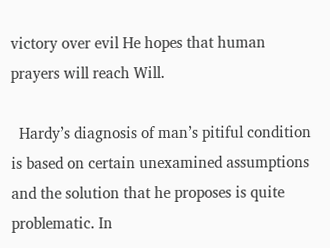victory over evil He hopes that human prayers will reach Will.

  Hardy’s diagnosis of man’s pitiful condition is based on certain unexamined assumptions and the solution that he proposes is quite problematic. In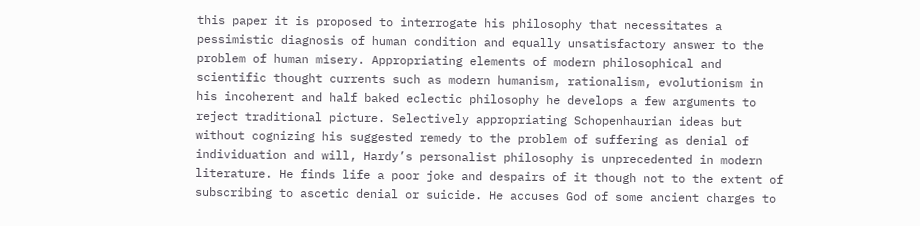this paper it is proposed to interrogate his philosophy that necessitates a pessimistic diagnosis of human condition and equally unsatisfactory answer to the problem of human misery. Appropriating elements of modern philosophical and scientific thought currents such as modern humanism, rationalism, evolutionism in his incoherent and half baked eclectic philosophy he develops a few arguments to reject traditional picture. Selectively appropriating Schopenhaurian ideas but without cognizing his suggested remedy to the problem of suffering as denial of individuation and will, Hardy’s personalist philosophy is unprecedented in modern literature. He finds life a poor joke and despairs of it though not to the extent of subscribing to ascetic denial or suicide. He accuses God of some ancient charges to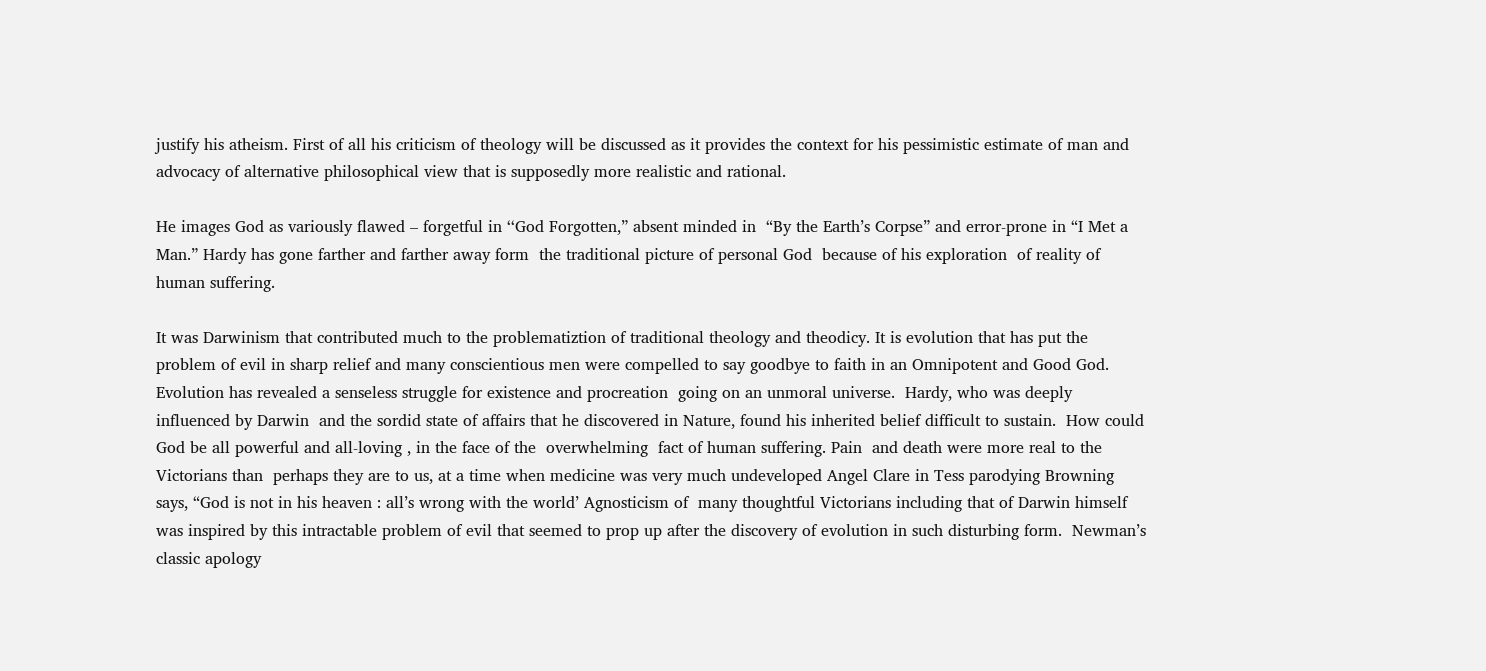justify his atheism. First of all his criticism of theology will be discussed as it provides the context for his pessimistic estimate of man and advocacy of alternative philosophical view that is supposedly more realistic and rational.

He images God as variously flawed – forgetful in ‘‘God Forgotten,” absent minded in  “By the Earth’s Corpse” and error-prone in “I Met a Man.” Hardy has gone farther and farther away form  the traditional picture of personal God  because of his exploration  of reality of human suffering.

It was Darwinism that contributed much to the problematiztion of traditional theology and theodicy. It is evolution that has put the problem of evil in sharp relief and many conscientious men were compelled to say goodbye to faith in an Omnipotent and Good God.  Evolution has revealed a senseless struggle for existence and procreation  going on an unmoral universe.  Hardy, who was deeply  influenced by Darwin  and the sordid state of affairs that he discovered in Nature, found his inherited belief difficult to sustain.  How could God be all powerful and all-loving , in the face of the  overwhelming  fact of human suffering. Pain  and death were more real to the Victorians than  perhaps they are to us, at a time when medicine was very much undeveloped Angel Clare in Tess parodying Browning says, “God is not in his heaven : all’s wrong with the world’ Agnosticism of  many thoughtful Victorians including that of Darwin himself was inspired by this intractable problem of evil that seemed to prop up after the discovery of evolution in such disturbing form.  Newman’s classic apology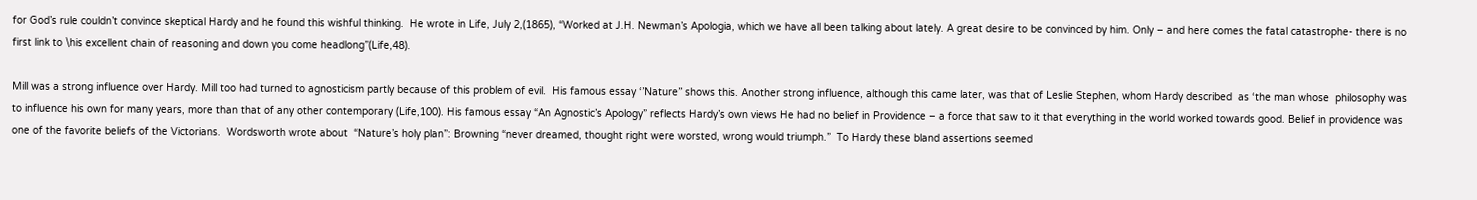for God’s rule couldn’t convince skeptical Hardy and he found this wishful thinking.  He wrote in Life, July 2,(1865), “Worked at J.H. Newman’s Apologia, which we have all been talking about lately. A great desire to be convinced by him. Only – and here comes the fatal catastrophe- there is no first link to \his excellent chain of reasoning and down you come headlong”(Life,48).

Mill was a strong influence over Hardy. Mill too had turned to agnosticism partly because of this problem of evil.  His famous essay ‘’Nature’’ shows this. Another strong influence, although this came later, was that of Leslie Stephen, whom Hardy described  as ‘the man whose  philosophy was to influence his own for many years, more than that of any other contemporary (Life,100). His famous essay “An Agnostic’s Apology” reflects Hardy’s own views He had no belief in Providence – a force that saw to it that everything in the world worked towards good. Belief in providence was one of the favorite beliefs of the Victorians.  Wordsworth wrote about  “Nature’s holy plan”: Browning “never dreamed, thought right were worsted, wrong would triumph.”  To Hardy these bland assertions seemed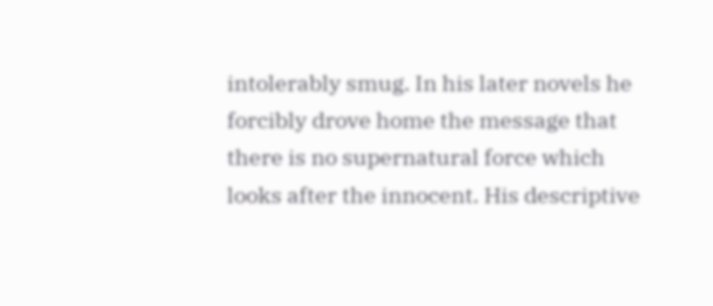intolerably smug. In his later novels he forcibly drove home the message that there is no supernatural force which looks after the innocent. His descriptive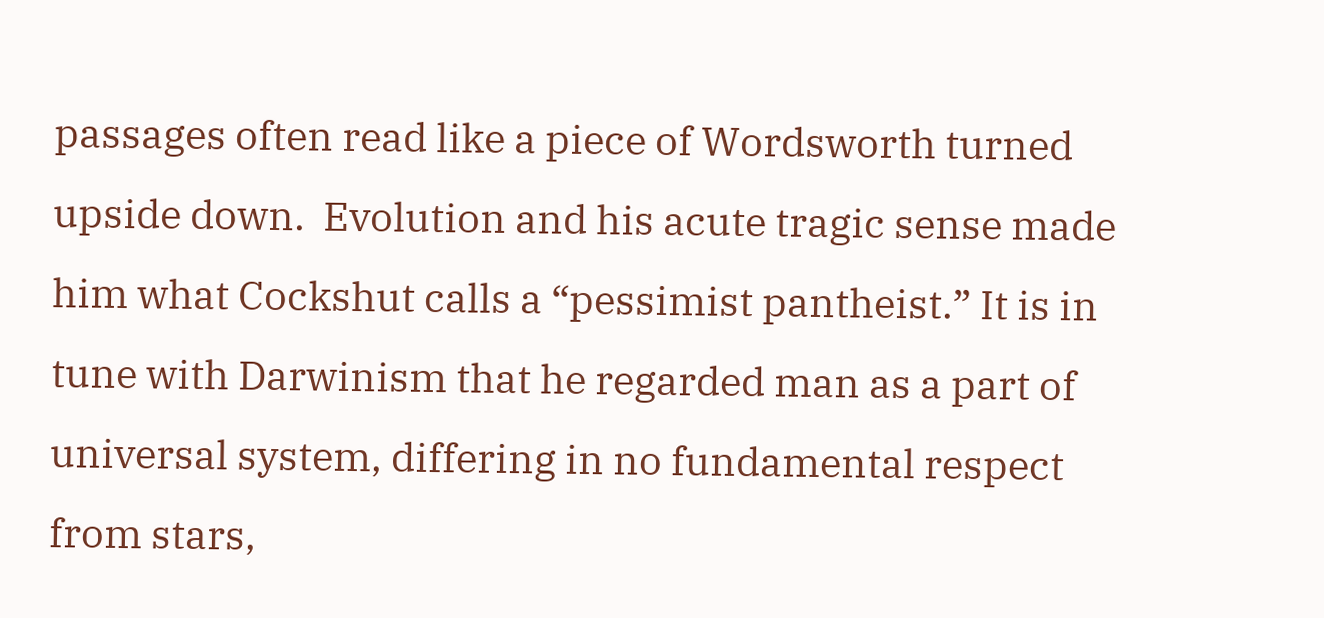passages often read like a piece of Wordsworth turned upside down.  Evolution and his acute tragic sense made him what Cockshut calls a “pessimist pantheist.” It is in tune with Darwinism that he regarded man as a part of universal system, differing in no fundamental respect from stars,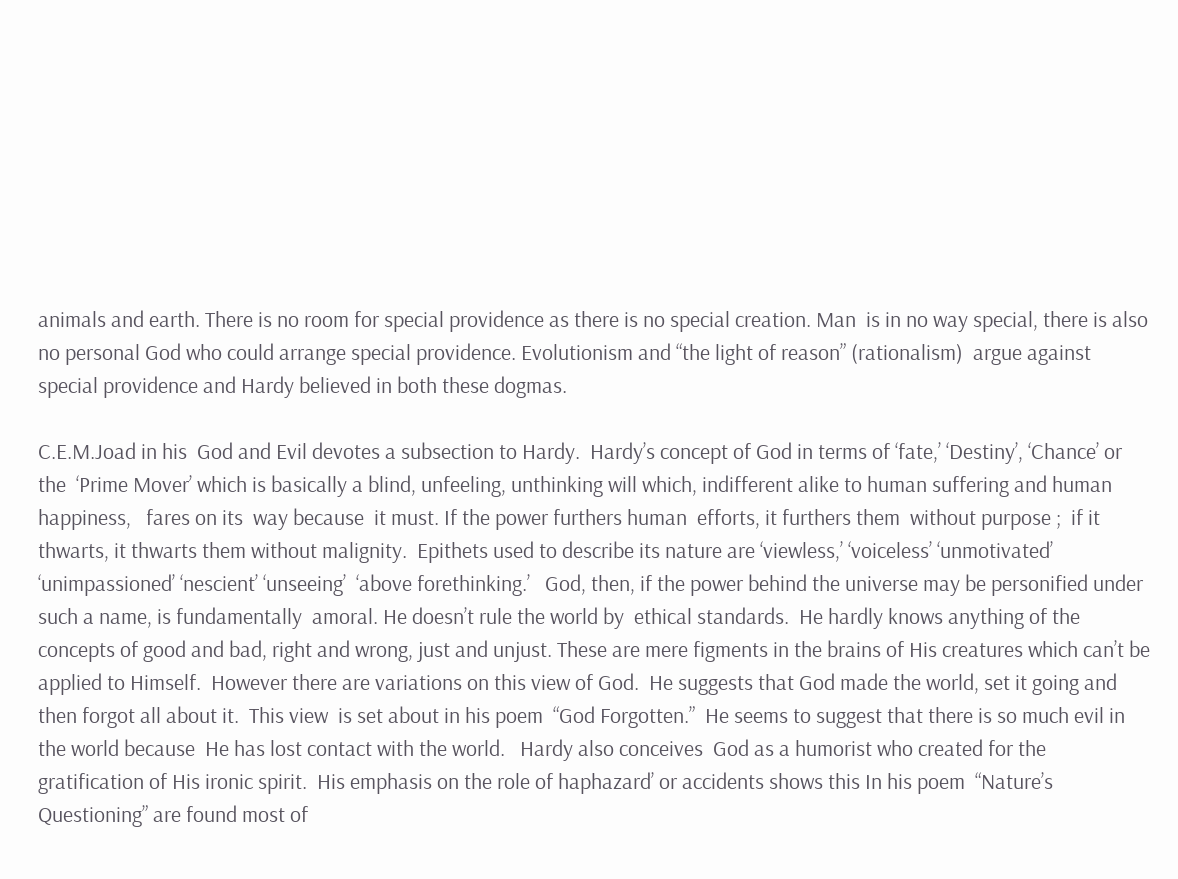animals and earth. There is no room for special providence as there is no special creation. Man  is in no way special, there is also no personal God who could arrange special providence. Evolutionism and “the light of reason” (rationalism)  argue against special providence and Hardy believed in both these dogmas.

C.E.M.Joad in his  God and Evil devotes a subsection to Hardy.  Hardy’s concept of God in terms of ‘fate,’ ‘Destiny’, ‘Chance’ or the  ‘Prime Mover’ which is basically a blind, unfeeling, unthinking will which, indifferent alike to human suffering and human happiness,   fares on its  way because  it must. If the power furthers human  efforts, it furthers them  without purpose ;  if it thwarts, it thwarts them without malignity.  Epithets used to describe its nature are ‘viewless,’ ‘voiceless’ ‘unmotivated’ ‘unimpassioned’ ‘nescient’ ‘unseeing’  ‘above forethinking.’   God, then, if the power behind the universe may be personified under such a name, is fundamentally  amoral. He doesn’t rule the world by  ethical standards.  He hardly knows anything of the concepts of good and bad, right and wrong, just and unjust. These are mere figments in the brains of His creatures which can’t be applied to Himself.  However there are variations on this view of God.  He suggests that God made the world, set it going and then forgot all about it.  This view  is set about in his poem  “God Forgotten.”  He seems to suggest that there is so much evil in the world because  He has lost contact with the world.   Hardy also conceives  God as a humorist who created for the gratification of His ironic spirit.  His emphasis on the role of haphazard’ or accidents shows this In his poem  “Nature’s Questioning” are found most of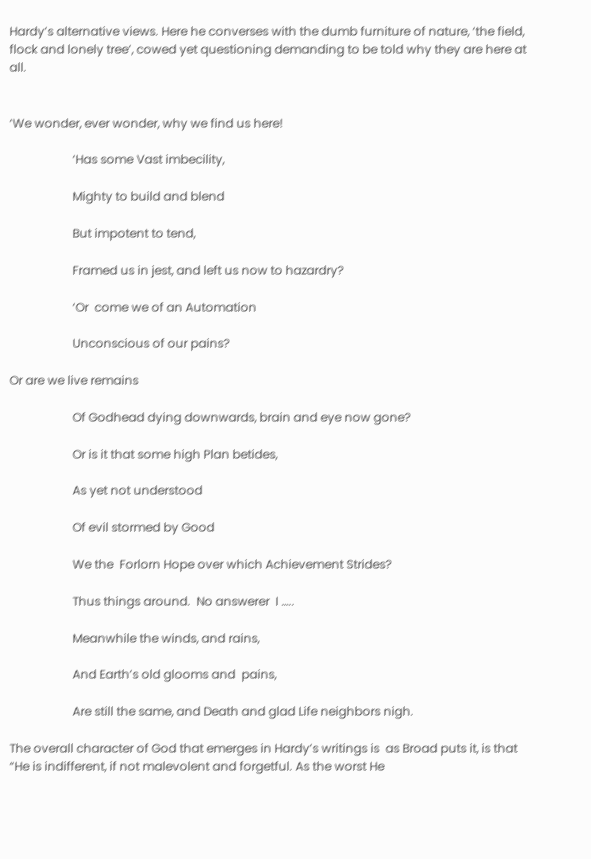Hardy’s alternative views. Here he converses with the dumb furniture of nature, ‘the field, flock and lonely tree’, cowed yet questioning demanding to be told why they are here at all.


‘We wonder, ever wonder, why we find us here!

                     ‘Has some Vast imbecility,

                     Mighty to build and blend

                     But impotent to tend,

                     Framed us in jest, and left us now to hazardry?

                     ‘Or  come we of an Automation

                     Unconscious of our pains?

Or are we live remains

                     Of Godhead dying downwards, brain and eye now gone?

                     Or is it that some high Plan betides,

                     As yet not understood

                     Of evil stormed by Good

                     We the  Forlorn Hope over which Achievement Strides?

                     Thus things around.  No answerer  I …..

                     Meanwhile the winds, and rains,

                     And Earth’s old glooms and  pains,

                     Are still the same, and Death and glad Life neighbors nigh.

The overall character of God that emerges in Hardy’s writings is  as Broad puts it, is that “He is indifferent, if not malevolent and forgetful. As the worst He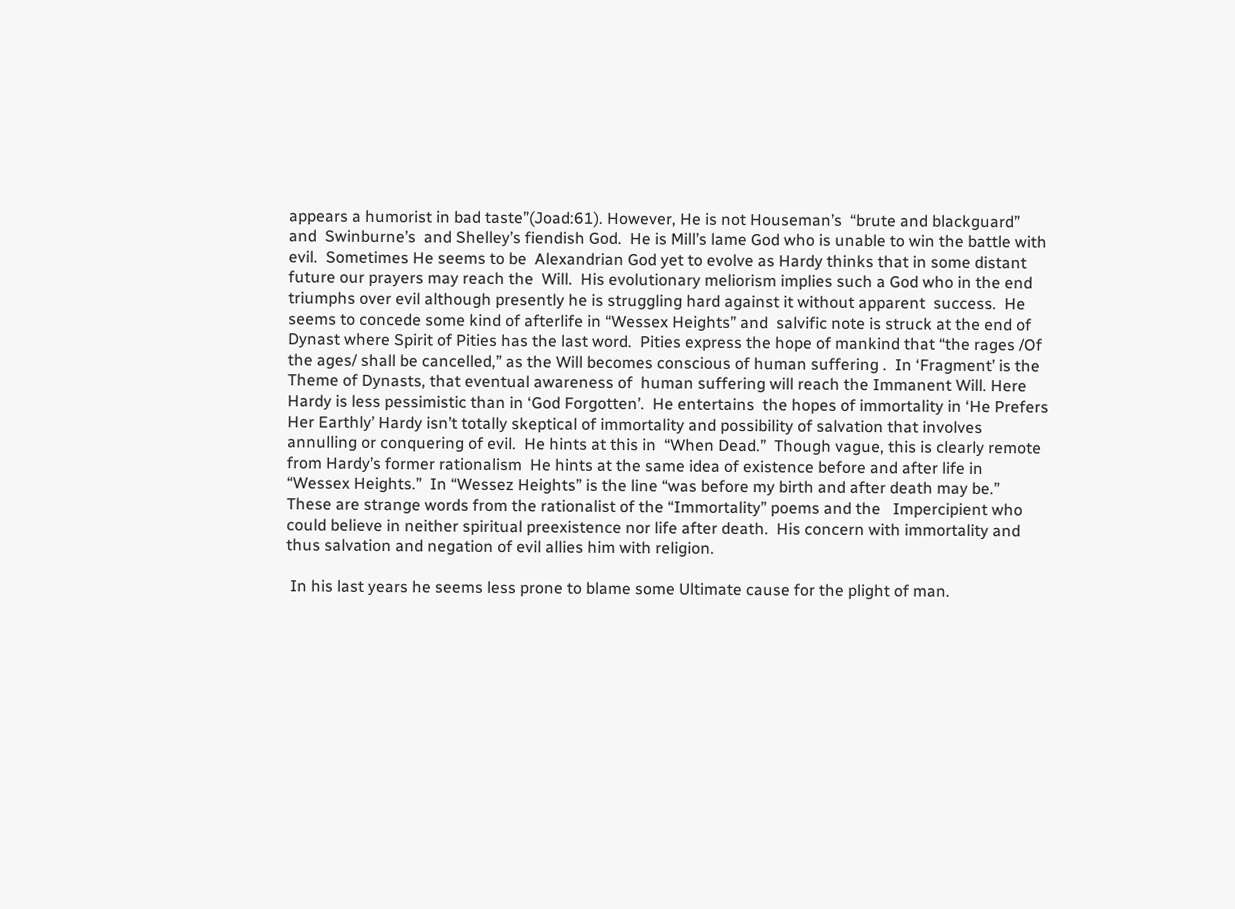appears a humorist in bad taste”(Joad:61). However, He is not Houseman’s  “brute and blackguard” and  Swinburne’s  and Shelley’s fiendish God.  He is Mill’s lame God who is unable to win the battle with evil.  Sometimes He seems to be  Alexandrian God yet to evolve as Hardy thinks that in some distant future our prayers may reach the  Will.  His evolutionary meliorism implies such a God who in the end triumphs over evil although presently he is struggling hard against it without apparent  success.  He seems to concede some kind of afterlife in “Wessex Heights” and  salvific note is struck at the end of Dynast where Spirit of Pities has the last word.  Pities express the hope of mankind that “the rages /Of the ages/ shall be cancelled,” as the Will becomes conscious of human suffering .  In ‘Fragment’ is the Theme of Dynasts, that eventual awareness of  human suffering will reach the Immanent Will. Here Hardy is less pessimistic than in ‘God Forgotten’.  He entertains  the hopes of immortality in ‘He Prefers Her Earthly’ Hardy isn’t totally skeptical of immortality and possibility of salvation that involves annulling or conquering of evil.  He hints at this in  “When Dead.”  Though vague, this is clearly remote from Hardy’s former rationalism  He hints at the same idea of existence before and after life in “Wessex Heights.”  In “Wessez Heights” is the line “was before my birth and after death may be.” These are strange words from the rationalist of the “Immortality” poems and the   Impercipient who could believe in neither spiritual preexistence nor life after death.  His concern with immortality and thus salvation and negation of evil allies him with religion.

 In his last years he seems less prone to blame some Ultimate cause for the plight of man.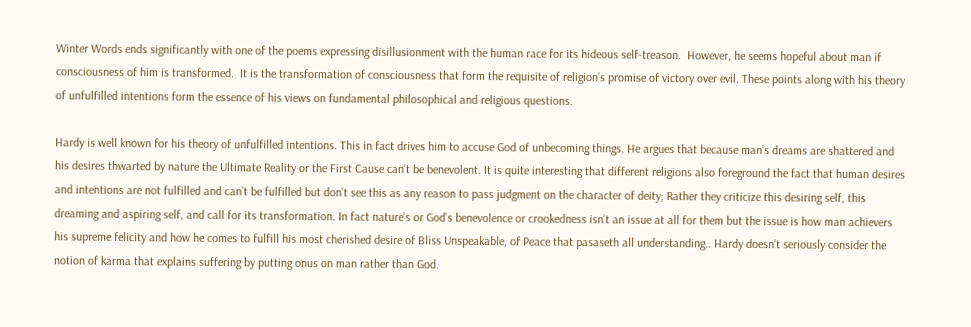Winter Words ends significantly with one of the poems expressing disillusionment with the human race for its hideous self-treason.  However, he seems hopeful about man if consciousness of him is transformed.  It is the transformation of consciousness that form the requisite of religion’s promise of victory over evil. These points along with his theory of unfulfilled intentions form the essence of his views on fundamental philosophical and religious questions.

Hardy is well known for his theory of unfulfilled intentions. This in fact drives him to accuse God of unbecoming things. He argues that because man’s dreams are shattered and his desires thwarted by nature the Ultimate Reality or the First Cause can’t be benevolent. It is quite interesting that different religions also foreground the fact that human desires and intentions are not fulfilled and can’t be fulfilled but don’t see this as any reason to pass judgment on the character of deity; Rather they criticize this desiring self, this dreaming and aspiring self, and call for its transformation. In fact nature’s or God’s benevolence or crookedness isn’t an issue at all for them but the issue is how man achievers his supreme felicity and how he comes to fulfill his most cherished desire of Bliss Unspeakable, of Peace that pasaseth all understanding.. Hardy doesn’t seriously consider the notion of karma that explains suffering by putting onus on man rather than God.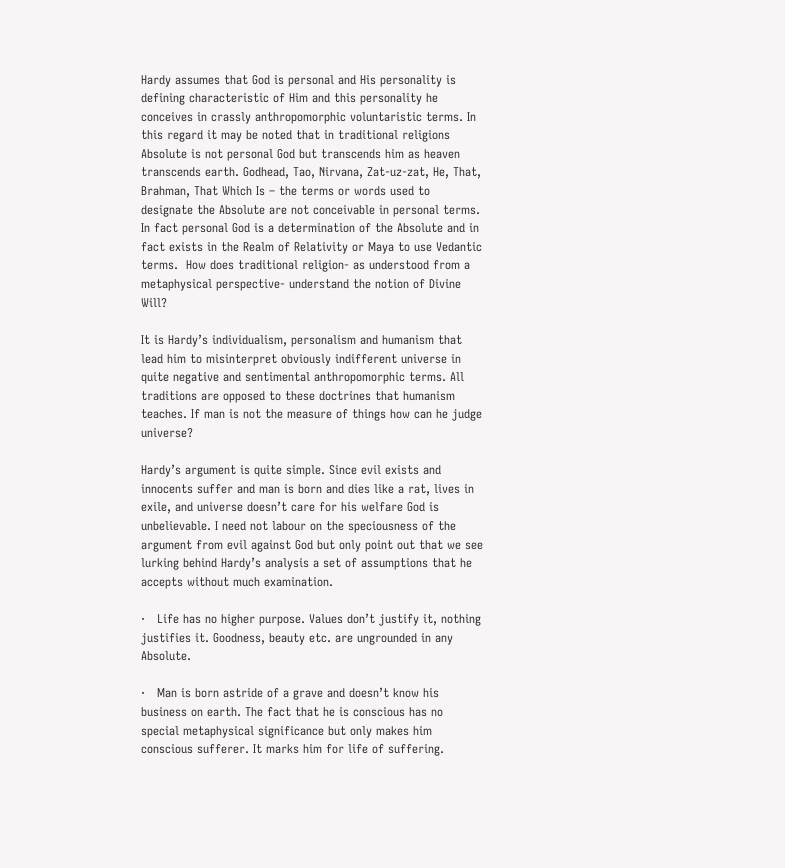Hardy assumes that God is personal and His personality is defining characteristic of Him and this personality he conceives in crassly anthropomorphic voluntaristic terms. In this regard it may be noted that in traditional religions Absolute is not personal God but transcends him as heaven transcends earth. Godhead, Tao, Nirvana, Zat-uz-zat, He, That, Brahman, That Which Is – the terms or words used to designate the Absolute are not conceivable in personal terms. In fact personal God is a determination of the Absolute and in fact exists in the Realm of Relativity or Maya to use Vedantic terms.  How does traditional religion- as understood from a metaphysical perspective- understand the notion of Divine Will?

It is Hardy’s individualism, personalism and humanism that lead him to misinterpret obviously indifferent universe in quite negative and sentimental anthropomorphic terms. All traditions are opposed to these doctrines that humanism teaches. If man is not the measure of things how can he judge universe?

Hardy’s argument is quite simple. Since evil exists and innocents suffer and man is born and dies like a rat, lives in exile, and universe doesn’t care for his welfare God is unbelievable. I need not labour on the speciousness of the argument from evil against God but only point out that we see lurking behind Hardy’s analysis a set of assumptions that he accepts without much examination.

·   Life has no higher purpose. Values don’t justify it, nothing justifies it. Goodness, beauty etc. are ungrounded in any Absolute.

·   Man is born astride of a grave and doesn’t know his business on earth. The fact that he is conscious has no special metaphysical significance but only makes him conscious sufferer. It marks him for life of suffering.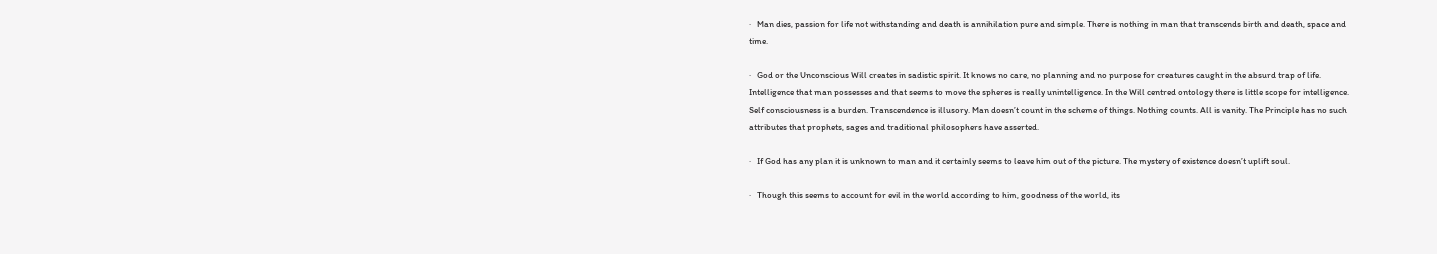·   Man dies, passion for life not withstanding and death is annihilation pure and simple. There is nothing in man that transcends birth and death, space and time.

·   God or the Unconscious Will creates in sadistic spirit. It knows no care, no planning and no purpose for creatures caught in the absurd trap of life. Intelligence that man possesses and that seems to move the spheres is really unintelligence. In the Will centred ontology there is little scope for intelligence. Self consciousness is a burden. Transcendence is illusory. Man doesn’t count in the scheme of things. Nothing counts. All is vanity. The Principle has no such attributes that prophets, sages and traditional philosophers have asserted.

·   If God has any plan it is unknown to man and it certainly seems to leave him out of the picture. The mystery of existence doesn’t uplift soul.

·   Though this seems to account for evil in the world according to him, goodness of the world, its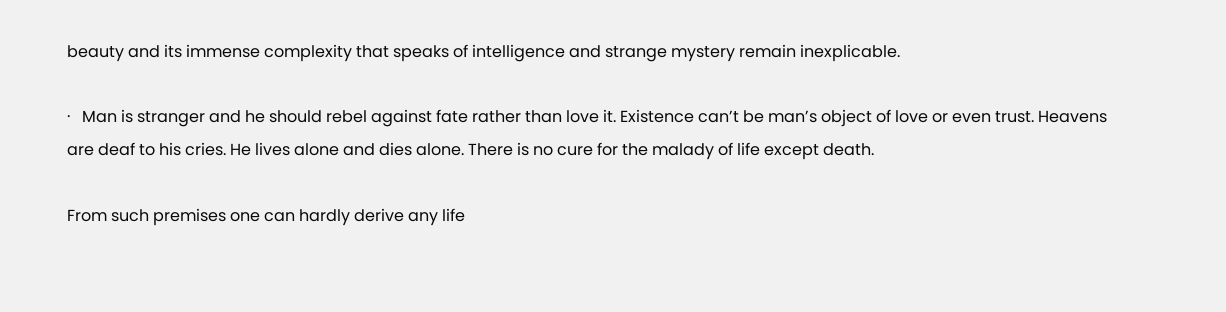beauty and its immense complexity that speaks of intelligence and strange mystery remain inexplicable.

·   Man is stranger and he should rebel against fate rather than love it. Existence can’t be man’s object of love or even trust. Heavens are deaf to his cries. He lives alone and dies alone. There is no cure for the malady of life except death.

From such premises one can hardly derive any life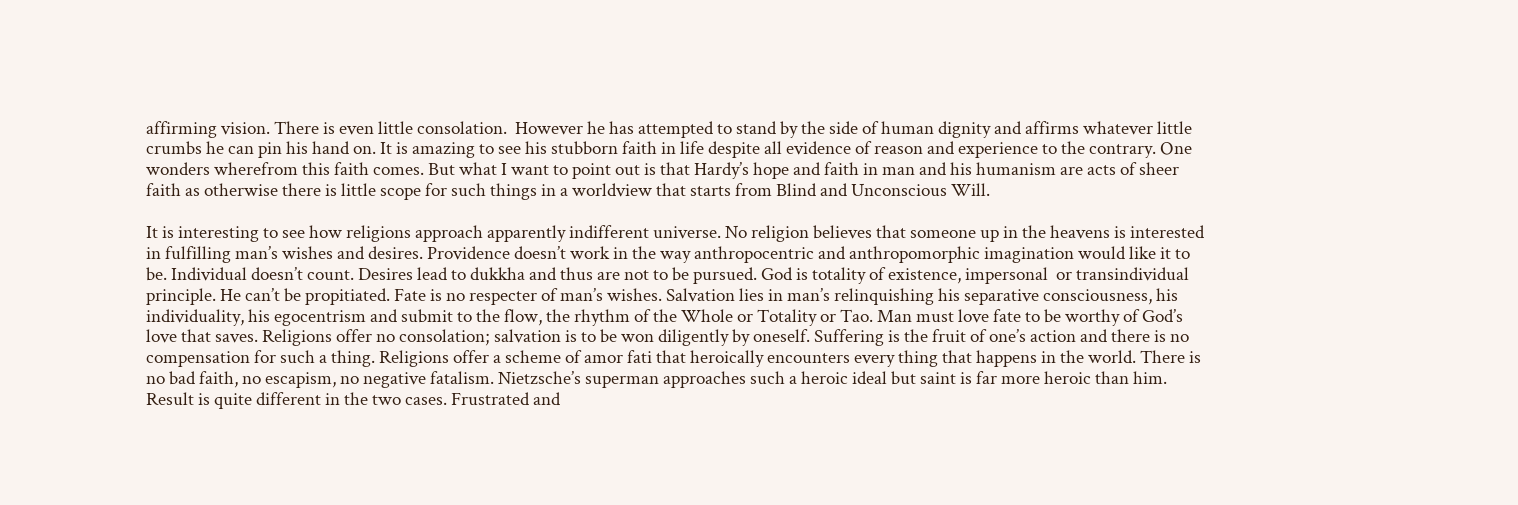affirming vision. There is even little consolation.  However he has attempted to stand by the side of human dignity and affirms whatever little crumbs he can pin his hand on. It is amazing to see his stubborn faith in life despite all evidence of reason and experience to the contrary. One wonders wherefrom this faith comes. But what I want to point out is that Hardy’s hope and faith in man and his humanism are acts of sheer faith as otherwise there is little scope for such things in a worldview that starts from Blind and Unconscious Will.

It is interesting to see how religions approach apparently indifferent universe. No religion believes that someone up in the heavens is interested in fulfilling man’s wishes and desires. Providence doesn’t work in the way anthropocentric and anthropomorphic imagination would like it to be. Individual doesn’t count. Desires lead to dukkha and thus are not to be pursued. God is totality of existence, impersonal  or transindividual principle. He can’t be propitiated. Fate is no respecter of man’s wishes. Salvation lies in man’s relinquishing his separative consciousness, his individuality, his egocentrism and submit to the flow, the rhythm of the Whole or Totality or Tao. Man must love fate to be worthy of God’s love that saves. Religions offer no consolation; salvation is to be won diligently by oneself. Suffering is the fruit of one’s action and there is no compensation for such a thing. Religions offer a scheme of amor fati that heroically encounters every thing that happens in the world. There is no bad faith, no escapism, no negative fatalism. Nietzsche’s superman approaches such a heroic ideal but saint is far more heroic than him. Result is quite different in the two cases. Frustrated and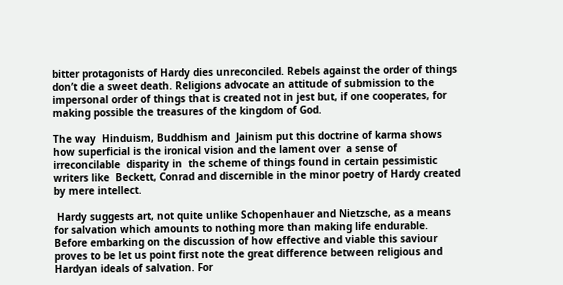bitter protagonists of Hardy dies unreconciled. Rebels against the order of things don’t die a sweet death. Religions advocate an attitude of submission to the impersonal order of things that is created not in jest but, if one cooperates, for making possible the treasures of the kingdom of God.

The way  Hinduism, Buddhism and  Jainism put this doctrine of karma shows how superficial is the ironical vision and the lament over  a sense of irreconcilable  disparity in  the scheme of things found in certain pessimistic  writers like  Beckett, Conrad and discernible in the minor poetry of Hardy created by mere intellect.

 Hardy suggests art, not quite unlike Schopenhauer and Nietzsche, as a means for salvation which amounts to nothing more than making life endurable. Before embarking on the discussion of how effective and viable this saviour proves to be let us point first note the great difference between religious and Hardyan ideals of salvation. For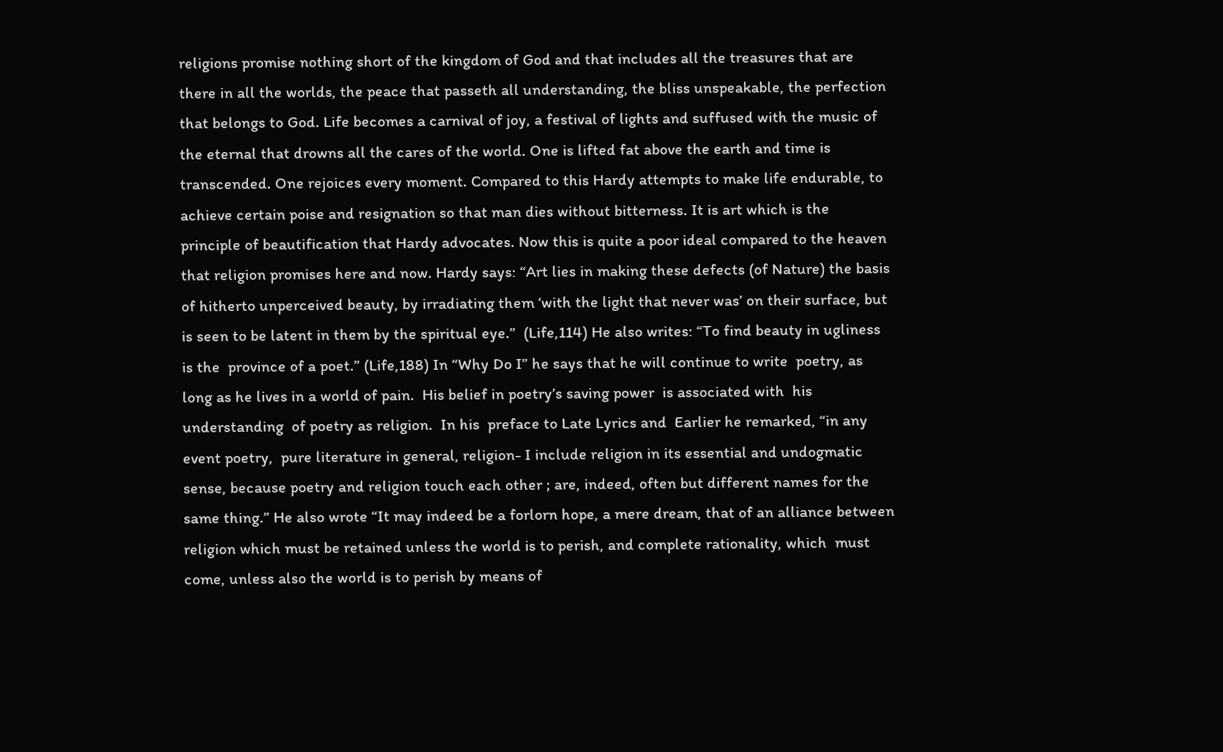religions promise nothing short of the kingdom of God and that includes all the treasures that are there in all the worlds, the peace that passeth all understanding, the bliss unspeakable, the perfection that belongs to God. Life becomes a carnival of joy, a festival of lights and suffused with the music of the eternal that drowns all the cares of the world. One is lifted fat above the earth and time is transcended. One rejoices every moment. Compared to this Hardy attempts to make life endurable, to achieve certain poise and resignation so that man dies without bitterness. It is art which is the principle of beautification that Hardy advocates. Now this is quite a poor ideal compared to the heaven that religion promises here and now. Hardy says: “Art lies in making these defects (of Nature) the basis of hitherto unperceived beauty, by irradiating them ‘with the light that never was’ on their surface, but is seen to be latent in them by the spiritual eye.”  (Life,114) He also writes: “To find beauty in ugliness is the  province of a poet.” (Life,188) In “Why Do I” he says that he will continue to write  poetry, as long as he lives in a world of pain.  His belief in poetry’s saving power  is associated with  his understanding  of poetry as religion.  In his  preface to Late Lyrics and  Earlier he remarked, “in any event poetry,  pure literature in general, religion- I include religion in its essential and undogmatic sense, because poetry and religion touch each other ; are, indeed, often but different names for the same thing.” He also wrote “It may indeed be a forlorn hope, a mere dream, that of an alliance between religion which must be retained unless the world is to perish, and complete rationality, which  must come, unless also the world is to perish by means of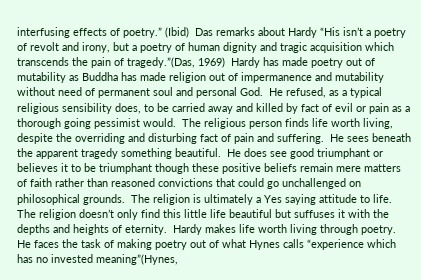interfusing effects of poetry.” (Ibid)  Das remarks about Hardy “His isn’t a poetry of revolt and irony, but a poetry of human dignity and tragic acquisition which transcends the pain of tragedy.”(Das, 1969)  Hardy has made poetry out of mutability as Buddha has made religion out of impermanence and mutability without need of permanent soul and personal God.  He refused, as a typical religious sensibility does, to be carried away and killed by fact of evil or pain as a thorough going pessimist would.  The religious person finds life worth living, despite the overriding and disturbing fact of pain and suffering.  He sees beneath the apparent tragedy something beautiful.  He does see good triumphant or believes it to be triumphant though these positive beliefs remain mere matters of faith rather than reasoned convictions that could go unchallenged on philosophical grounds.  The religion is ultimately a Yes saying attitude to life. The religion doesn’t only find this little life beautiful but suffuses it with the depths and heights of eternity.  Hardy makes life worth living through poetry.  He faces the task of making poetry out of what Hynes calls “experience which has no invested meaning”(Hynes,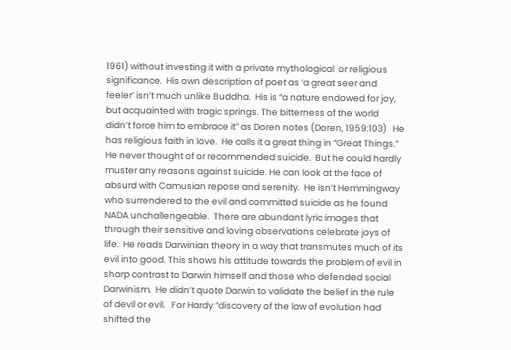1961) without investing it with a private mythological  or religious significance.  His own description of poet as ‘a great seer and feeler’ isn’t much unlike Buddha.  His is “a nature endowed for joy, but acquainted with tragic springs. The bitterness of the world didn’t force him to embrace it” as Doren notes (Doren, 1959:103)   He has religious faith in love.  He calls it a great thing in “Great Things.”   He never thought of or recommended suicide.  But he could hardly muster any reasons against suicide. He can look at the face of absurd with Camusian repose and serenity.  He isn’t Hemmingway who surrendered to the evil and committed suicide as he found NADA unchallengeable.  There are abundant lyric images that through their sensitive and loving observations celebrate joys of life.  He reads Darwinian theory in a way that transmutes much of its evil into good. This shows his attitude towards the problem of evil in sharp contrast to Darwin himself and those who defended social Darwinism.  He didn’t quote Darwin to validate the belief in the rule of devil or evil.   For Hardy “discovery of the law of evolution had shifted the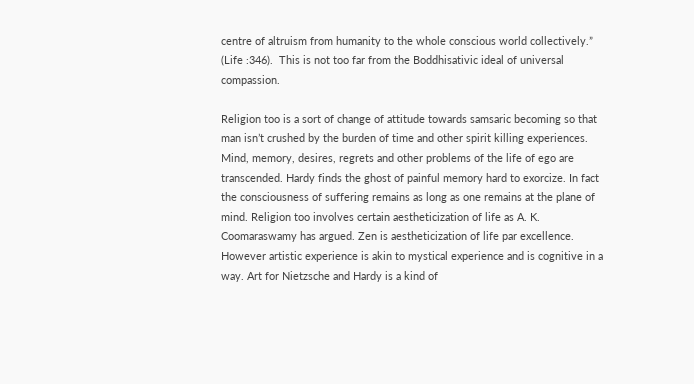centre of altruism from humanity to the whole conscious world collectively.” (Life :346).  This is not too far from the Boddhisativic ideal of universal compassion.

Religion too is a sort of change of attitude towards samsaric becoming so that man isn’t crushed by the burden of time and other spirit killing experiences. Mind, memory, desires, regrets and other problems of the life of ego are transcended. Hardy finds the ghost of painful memory hard to exorcize. In fact the consciousness of suffering remains as long as one remains at the plane of mind. Religion too involves certain aestheticization of life as A. K. Coomaraswamy has argued. Zen is aestheticization of life par excellence. However artistic experience is akin to mystical experience and is cognitive in a way. Art for Nietzsche and Hardy is a kind of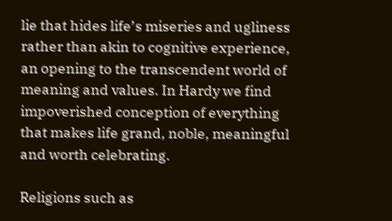lie that hides life’s miseries and ugliness rather than akin to cognitive experience, an opening to the transcendent world of meaning and values. In Hardy we find impoverished conception of everything that makes life grand, noble, meaningful and worth celebrating.

Religions such as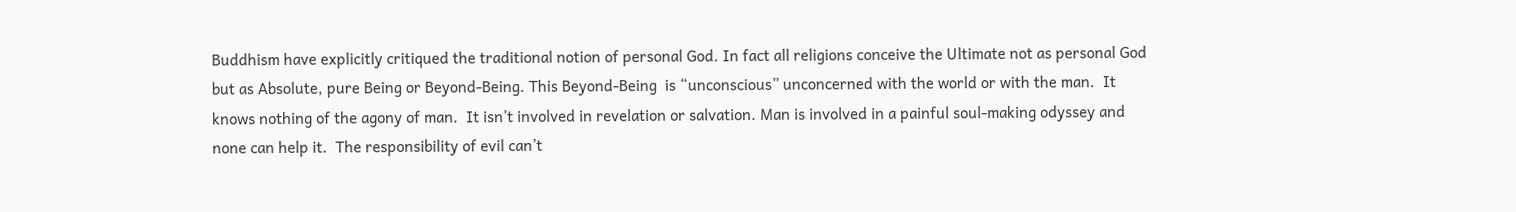Buddhism have explicitly critiqued the traditional notion of personal God. In fact all religions conceive the Ultimate not as personal God but as Absolute, pure Being or Beyond-Being. This Beyond-Being  is “unconscious” unconcerned with the world or with the man.  It knows nothing of the agony of man.  It isn’t involved in revelation or salvation. Man is involved in a painful soul-making odyssey and none can help it.  The responsibility of evil can’t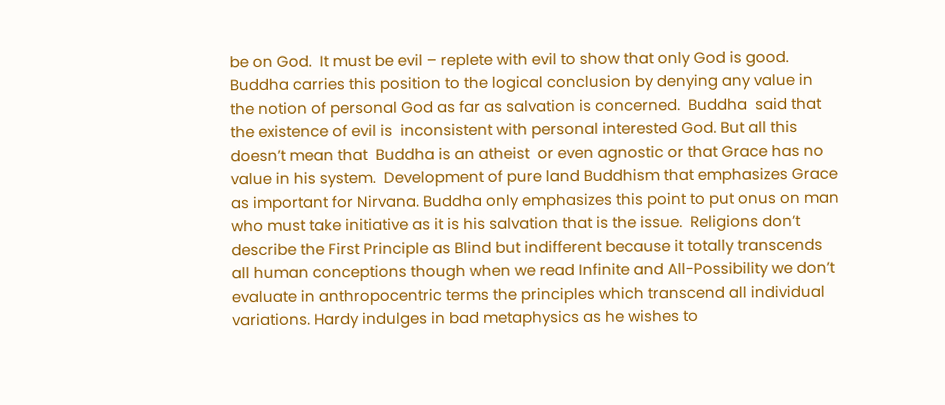be on God.  It must be evil – replete with evil to show that only God is good. Buddha carries this position to the logical conclusion by denying any value in the notion of personal God as far as salvation is concerned.  Buddha  said that the existence of evil is  inconsistent with personal interested God. But all this doesn’t mean that  Buddha is an atheist  or even agnostic or that Grace has no value in his system.  Development of pure land Buddhism that emphasizes Grace as important for Nirvana. Buddha only emphasizes this point to put onus on man who must take initiative as it is his salvation that is the issue.  Religions don’t describe the First Principle as Blind but indifferent because it totally transcends all human conceptions though when we read Infinite and All-Possibility we don’t evaluate in anthropocentric terms the principles which transcend all individual variations. Hardy indulges in bad metaphysics as he wishes to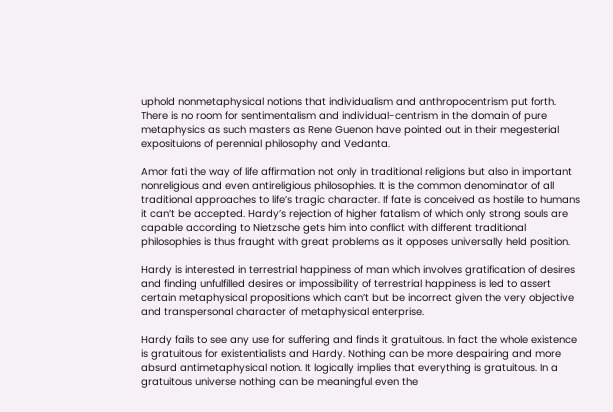uphold nonmetaphysical notions that individualism and anthropocentrism put forth. There is no room for sentimentalism and individual-centrism in the domain of pure metaphysics as such masters as Rene Guenon have pointed out in their megesterial exposituions of perennial philosophy and Vedanta.

Amor fati the way of life affirmation not only in traditional religions but also in important nonreligious and even antireligious philosophies. It is the common denominator of all traditional approaches to life’s tragic character. If fate is conceived as hostile to humans it can’t be accepted. Hardy’s rejection of higher fatalism of which only strong souls are capable according to Nietzsche gets him into conflict with different traditional philosophies is thus fraught with great problems as it opposes universally held position.

Hardy is interested in terrestrial happiness of man which involves gratification of desires and finding unfulfilled desires or impossibility of terrestrial happiness is led to assert certain metaphysical propositions which can’t but be incorrect given the very objective and transpersonal character of metaphysical enterprise.

Hardy fails to see any use for suffering and finds it gratuitous. In fact the whole existence is gratuitous for existentialists and Hardy. Nothing can be more despairing and more absurd antimetaphysical notion. It logically implies that everything is gratuitous. In a gratuitous universe nothing can be meaningful even the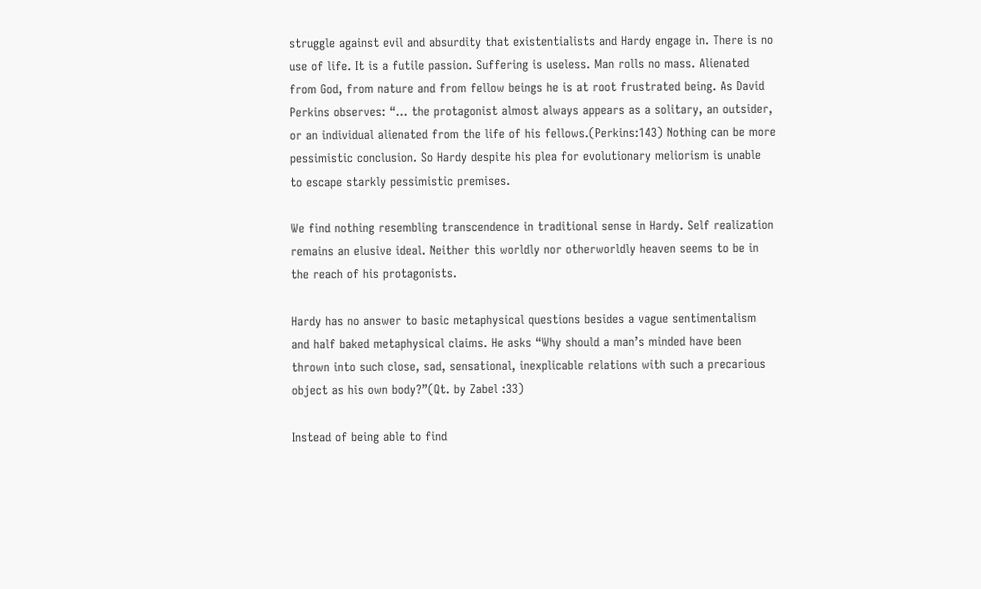struggle against evil and absurdity that existentialists and Hardy engage in. There is no use of life. It is a futile passion. Suffering is useless. Man rolls no mass. Alienated from God, from nature and from fellow beings he is at root frustrated being. As David Perkins observes: “… the protagonist almost always appears as a solitary, an outsider, or an individual alienated from the life of his fellows.(Perkins:143) Nothing can be more pessimistic conclusion. So Hardy despite his plea for evolutionary meliorism is unable to escape starkly pessimistic premises.

We find nothing resembling transcendence in traditional sense in Hardy. Self realization remains an elusive ideal. Neither this worldly nor otherworldly heaven seems to be in the reach of his protagonists.

Hardy has no answer to basic metaphysical questions besides a vague sentimentalism and half baked metaphysical claims. He asks “Why should a man’s minded have been thrown into such close, sad, sensational, inexplicable relations with such a precarious object as his own body?”(Qt. by Zabel :33)

Instead of being able to find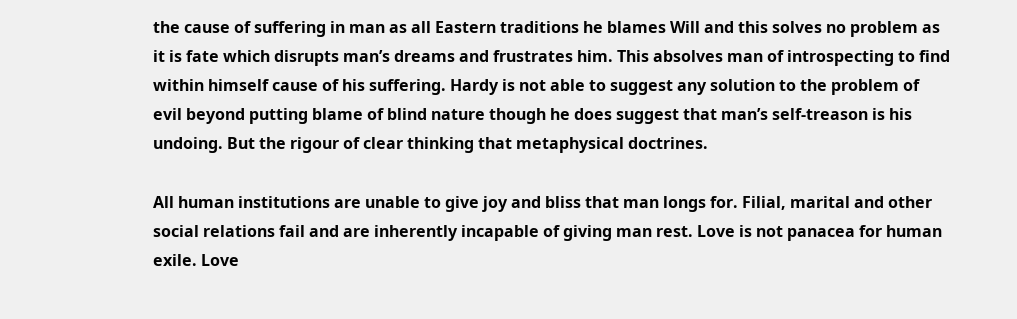the cause of suffering in man as all Eastern traditions he blames Will and this solves no problem as it is fate which disrupts man’s dreams and frustrates him. This absolves man of introspecting to find within himself cause of his suffering. Hardy is not able to suggest any solution to the problem of evil beyond putting blame of blind nature though he does suggest that man’s self-treason is his undoing. But the rigour of clear thinking that metaphysical doctrines.

All human institutions are unable to give joy and bliss that man longs for. Filial, marital and other social relations fail and are inherently incapable of giving man rest. Love is not panacea for human exile. Love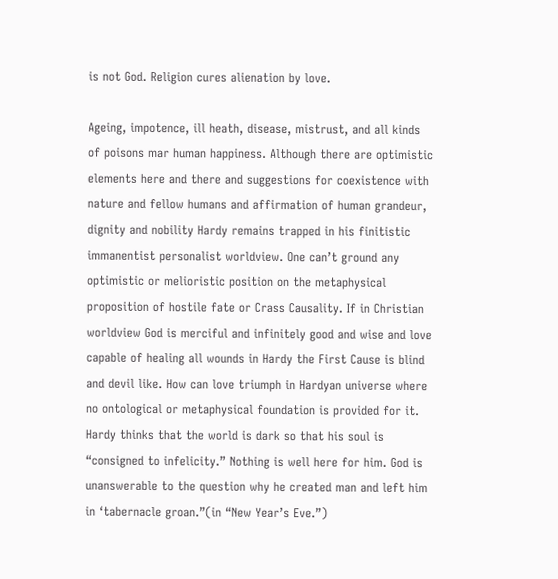is not God. Religion cures alienation by love.

Ageing, impotence, ill heath, disease, mistrust, and all kinds of poisons mar human happiness. Although there are optimistic elements here and there and suggestions for coexistence with nature and fellow humans and affirmation of human grandeur, dignity and nobility Hardy remains trapped in his finitistic immanentist personalist worldview. One can’t ground any optimistic or melioristic position on the metaphysical proposition of hostile fate or Crass Causality. If in Christian worldview God is merciful and infinitely good and wise and love capable of healing all wounds in Hardy the First Cause is blind and devil like. How can love triumph in Hardyan universe where no ontological or metaphysical foundation is provided for it. Hardy thinks that the world is dark so that his soul is “consigned to infelicity.” Nothing is well here for him. God is unanswerable to the question why he created man and left him in ‘tabernacle groan.”(in “New Year’s Eve.”)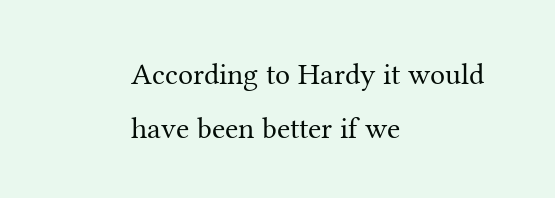According to Hardy it would have been better if we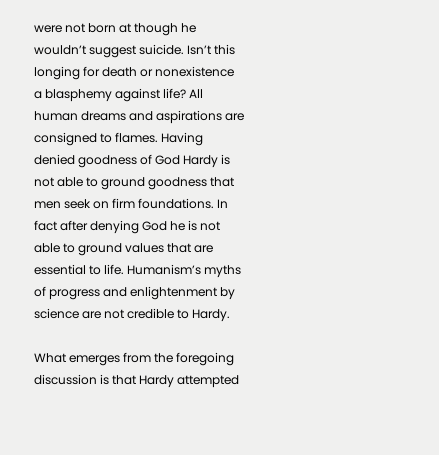were not born at though he wouldn’t suggest suicide. Isn’t this longing for death or nonexistence a blasphemy against life? All human dreams and aspirations are consigned to flames. Having denied goodness of God Hardy is not able to ground goodness that men seek on firm foundations. In fact after denying God he is not able to ground values that are essential to life. Humanism’s myths of progress and enlightenment by science are not credible to Hardy.

What emerges from the foregoing discussion is that Hardy attempted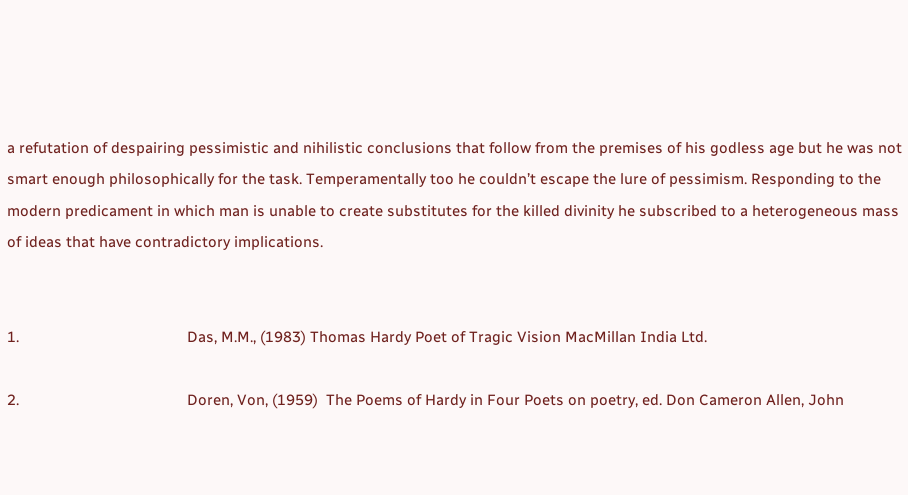a refutation of despairing pessimistic and nihilistic conclusions that follow from the premises of his godless age but he was not smart enough philosophically for the task. Temperamentally too he couldn’t escape the lure of pessimism. Responding to the modern predicament in which man is unable to create substitutes for the killed divinity he subscribed to a heterogeneous mass of ideas that have contradictory implications.


1.                                          Das, M.M., (1983) Thomas Hardy Poet of Tragic Vision MacMillan India Ltd.

2.                                          Doren, Von, (1959)  The Poems of Hardy in Four Poets on poetry, ed. Don Cameron Allen, John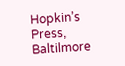Hopkin’s Press, Baltilmore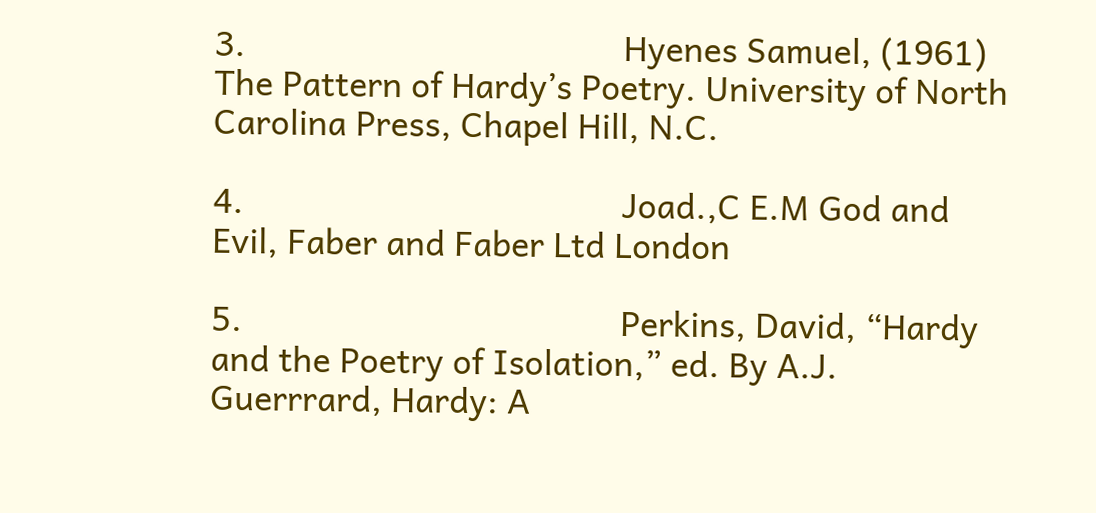3.                                          Hyenes Samuel, (1961) The Pattern of Hardy’s Poetry. University of North Carolina Press, Chapel Hill, N.C.

4.                                          Joad.,C E.M God and Evil, Faber and Faber Ltd London

5.                                          Perkins, David, “Hardy and the Poetry of Isolation,” ed. By A.J. Guerrrard, Hardy: A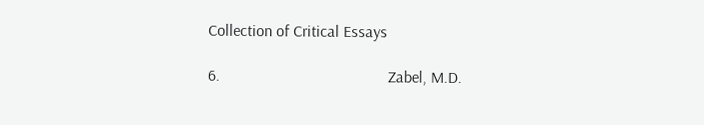Collection of Critical Essays

6.                                          Zabel, M.D.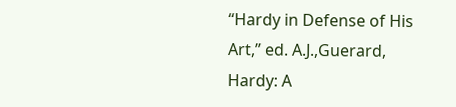“Hardy in Defense of His Art,” ed. A.J.,Guerard, Hardy: A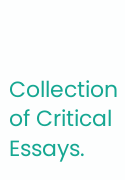Collection of Critical Essays.